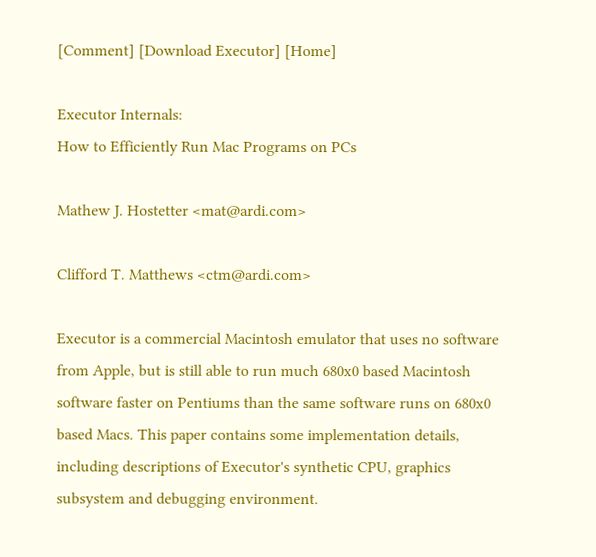[Comment] [Download Executor] [Home]

Executor Internals:
How to Efficiently Run Mac Programs on PCs

Mathew J. Hostetter <mat@ardi.com>

Clifford T. Matthews <ctm@ardi.com>

Executor is a commercial Macintosh emulator that uses no software from Apple, but is still able to run much 680x0 based Macintosh software faster on Pentiums than the same software runs on 680x0 based Macs. This paper contains some implementation details, including descriptions of Executor's synthetic CPU, graphics subsystem and debugging environment.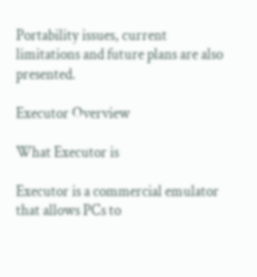Portability issues, current limitations and future plans are also presented.

Executor Overview

What Executor is

Executor is a commercial emulator that allows PCs to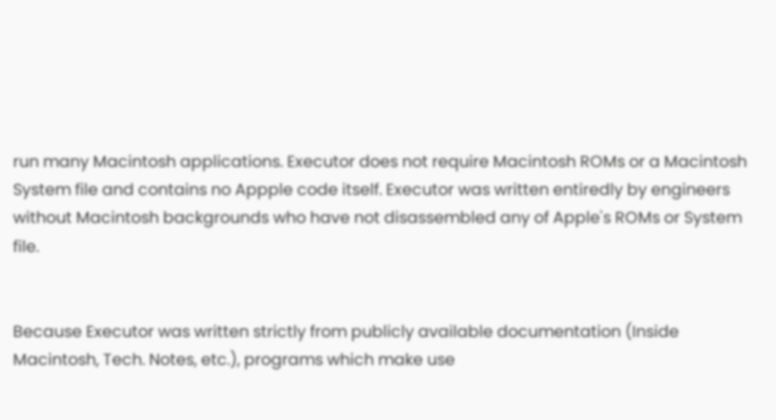run many Macintosh applications. Executor does not require Macintosh ROMs or a Macintosh System file and contains no Appple code itself. Executor was written entiredly by engineers without Macintosh backgrounds who have not disassembled any of Apple's ROMs or System file.


Because Executor was written strictly from publicly available documentation (Inside Macintosh, Tech. Notes, etc.), programs which make use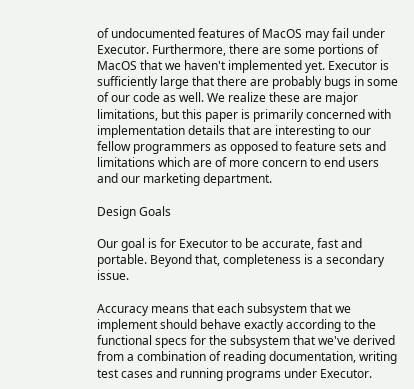of undocumented features of MacOS may fail under Executor. Furthermore, there are some portions of MacOS that we haven't implemented yet. Executor is sufficiently large that there are probably bugs in some of our code as well. We realize these are major limitations, but this paper is primarily concerned with implementation details that are interesting to our fellow programmers as opposed to feature sets and limitations which are of more concern to end users and our marketing department.

Design Goals

Our goal is for Executor to be accurate, fast and portable. Beyond that, completeness is a secondary issue.

Accuracy means that each subsystem that we implement should behave exactly according to the functional specs for the subsystem that we've derived from a combination of reading documentation, writing test cases and running programs under Executor.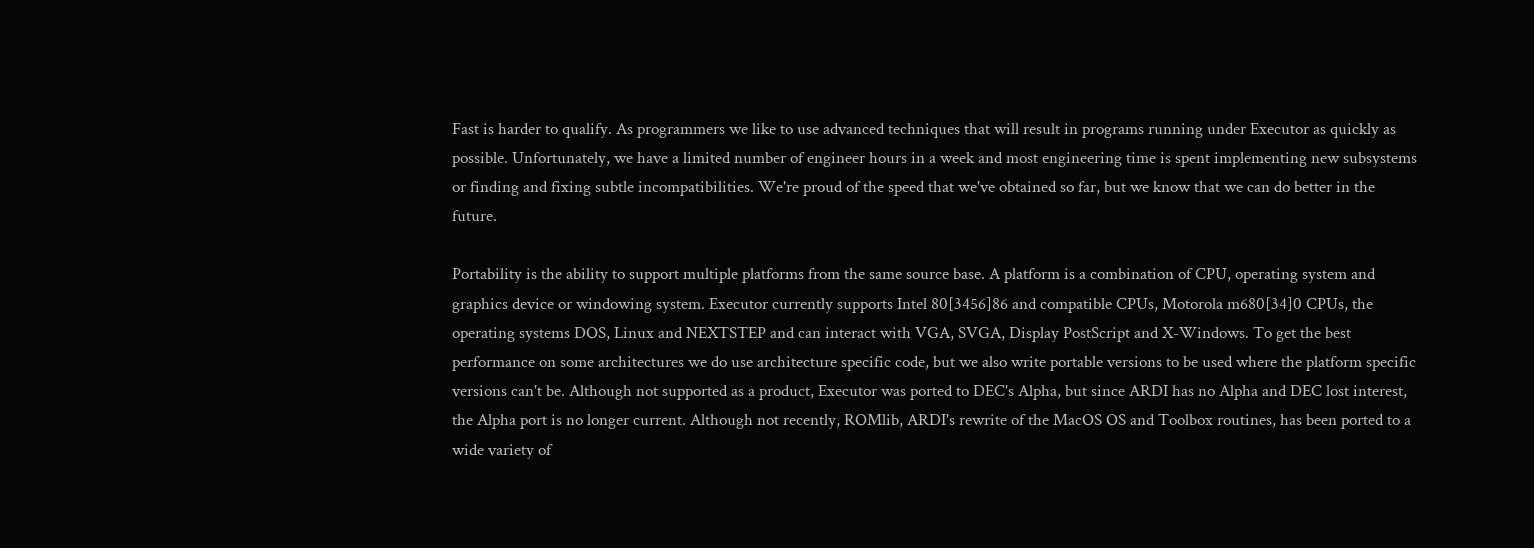Fast is harder to qualify. As programmers we like to use advanced techniques that will result in programs running under Executor as quickly as possible. Unfortunately, we have a limited number of engineer hours in a week and most engineering time is spent implementing new subsystems or finding and fixing subtle incompatibilities. We're proud of the speed that we've obtained so far, but we know that we can do better in the future.

Portability is the ability to support multiple platforms from the same source base. A platform is a combination of CPU, operating system and graphics device or windowing system. Executor currently supports Intel 80[3456]86 and compatible CPUs, Motorola m680[34]0 CPUs, the operating systems DOS, Linux and NEXTSTEP and can interact with VGA, SVGA, Display PostScript and X-Windows. To get the best performance on some architectures we do use architecture specific code, but we also write portable versions to be used where the platform specific versions can't be. Although not supported as a product, Executor was ported to DEC's Alpha, but since ARDI has no Alpha and DEC lost interest, the Alpha port is no longer current. Although not recently, ROMlib, ARDI's rewrite of the MacOS OS and Toolbox routines, has been ported to a wide variety of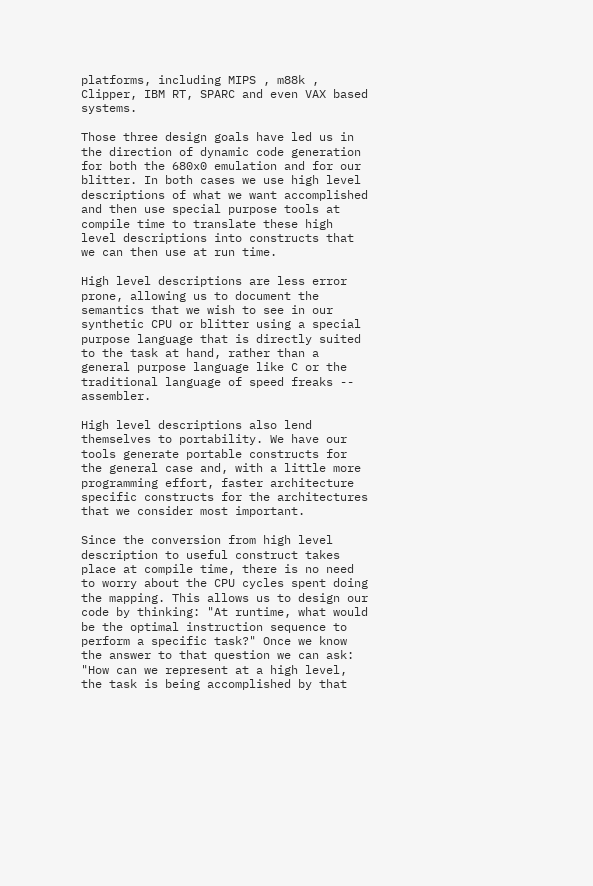platforms, including MIPS , m88k , Clipper, IBM RT, SPARC and even VAX based systems.

Those three design goals have led us in the direction of dynamic code generation for both the 680x0 emulation and for our blitter. In both cases we use high level descriptions of what we want accomplished and then use special purpose tools at compile time to translate these high level descriptions into constructs that we can then use at run time.

High level descriptions are less error prone, allowing us to document the semantics that we wish to see in our synthetic CPU or blitter using a special purpose language that is directly suited to the task at hand, rather than a general purpose language like C or the traditional language of speed freaks -- assembler.

High level descriptions also lend themselves to portability. We have our tools generate portable constructs for the general case and, with a little more programming effort, faster architecture specific constructs for the architectures that we consider most important.

Since the conversion from high level description to useful construct takes place at compile time, there is no need to worry about the CPU cycles spent doing the mapping. This allows us to design our code by thinking: "At runtime, what would be the optimal instruction sequence to perform a specific task?" Once we know the answer to that question we can ask: "How can we represent at a high level, the task is being accomplished by that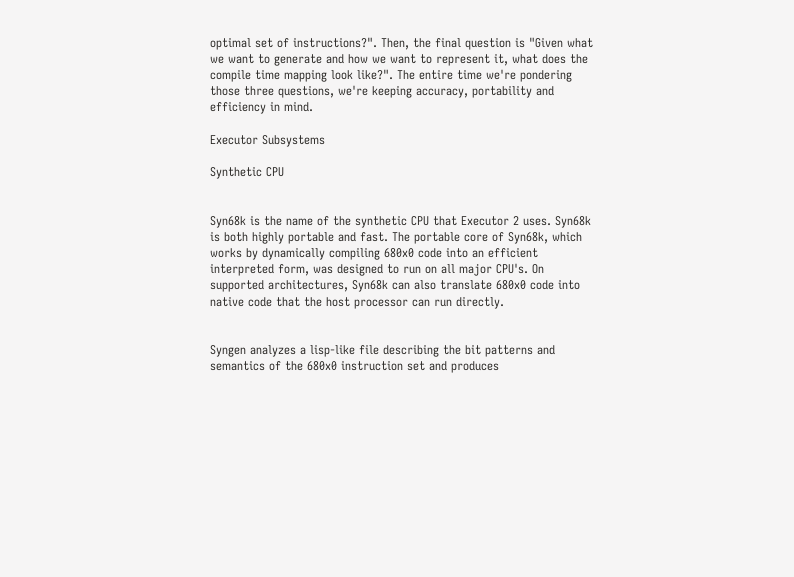optimal set of instructions?". Then, the final question is "Given what we want to generate and how we want to represent it, what does the compile time mapping look like?". The entire time we're pondering those three questions, we're keeping accuracy, portability and efficiency in mind.

Executor Subsystems

Synthetic CPU


Syn68k is the name of the synthetic CPU that Executor 2 uses. Syn68k is both highly portable and fast. The portable core of Syn68k, which works by dynamically compiling 680x0 code into an efficient interpreted form, was designed to run on all major CPU's. On supported architectures, Syn68k can also translate 680x0 code into native code that the host processor can run directly.


Syngen analyzes a lisp-like file describing the bit patterns and semantics of the 680x0 instruction set and produces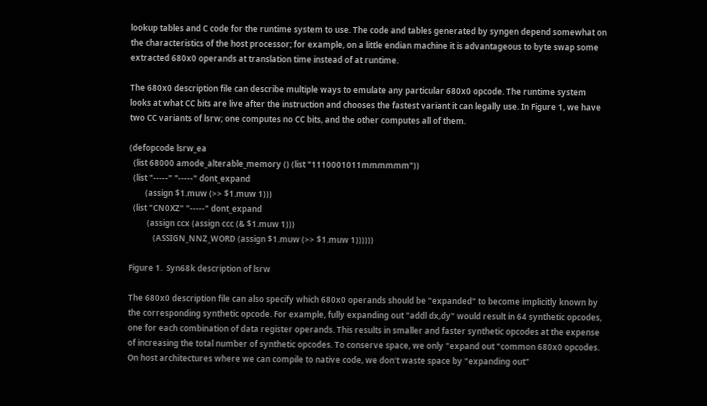lookup tables and C code for the runtime system to use. The code and tables generated by syngen depend somewhat on the characteristics of the host processor; for example, on a little endian machine it is advantageous to byte swap some extracted 680x0 operands at translation time instead of at runtime.

The 680x0 description file can describe multiple ways to emulate any particular 680x0 opcode. The runtime system looks at what CC bits are live after the instruction and chooses the fastest variant it can legally use. In Figure 1, we have two CC variants of lsrw; one computes no CC bits, and the other computes all of them.

(defopcode lsrw_ea
  (list 68000 amode_alterable_memory () (list "1110001011mmmmmm"))
  (list "-----" "-----" dont_expand
        (assign $1.muw (>> $1.muw 1)))
  (list "CN0XZ" "-----" dont_expand
         (assign ccx (assign ccc (& $1.muw 1)))
            (ASSIGN_NNZ_WORD (assign $1.muw (>> $1.muw 1))))))

Figure 1.  Syn68k description of lsrw

The 680x0 description file can also specify which 680x0 operands should be "expanded" to become implicitly known by the corresponding synthetic opcode. For example, fully expanding out "addl dx,dy" would result in 64 synthetic opcodes, one for each combination of data register operands. This results in smaller and faster synthetic opcodes at the expense of increasing the total number of synthetic opcodes. To conserve space, we only "expand out "common 680x0 opcodes. On host architectures where we can compile to native code, we don't waste space by "expanding out"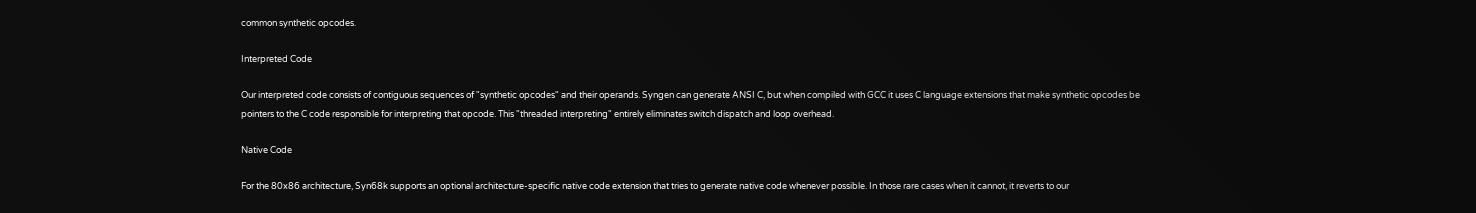common synthetic opcodes.

Interpreted Code

Our interpreted code consists of contiguous sequences of "synthetic opcodes" and their operands. Syngen can generate ANSI C, but when compiled with GCC it uses C language extensions that make synthetic opcodes be pointers to the C code responsible for interpreting that opcode. This "threaded interpreting" entirely eliminates switch dispatch and loop overhead.

Native Code

For the 80x86 architecture, Syn68k supports an optional architecture-specific native code extension that tries to generate native code whenever possible. In those rare cases when it cannot, it reverts to our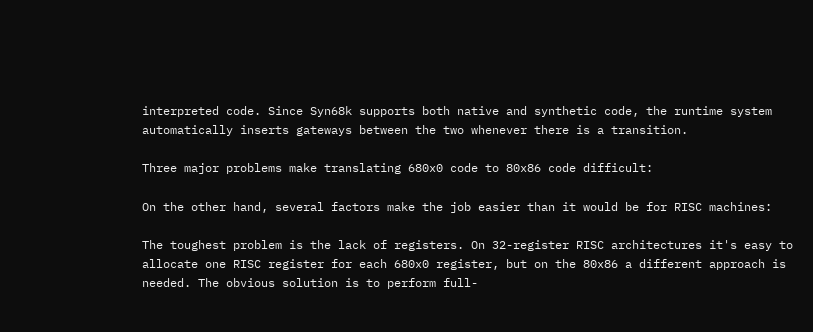interpreted code. Since Syn68k supports both native and synthetic code, the runtime system automatically inserts gateways between the two whenever there is a transition.

Three major problems make translating 680x0 code to 80x86 code difficult:

On the other hand, several factors make the job easier than it would be for RISC machines:

The toughest problem is the lack of registers. On 32-register RISC architectures it's easy to allocate one RISC register for each 680x0 register, but on the 80x86 a different approach is needed. The obvious solution is to perform full-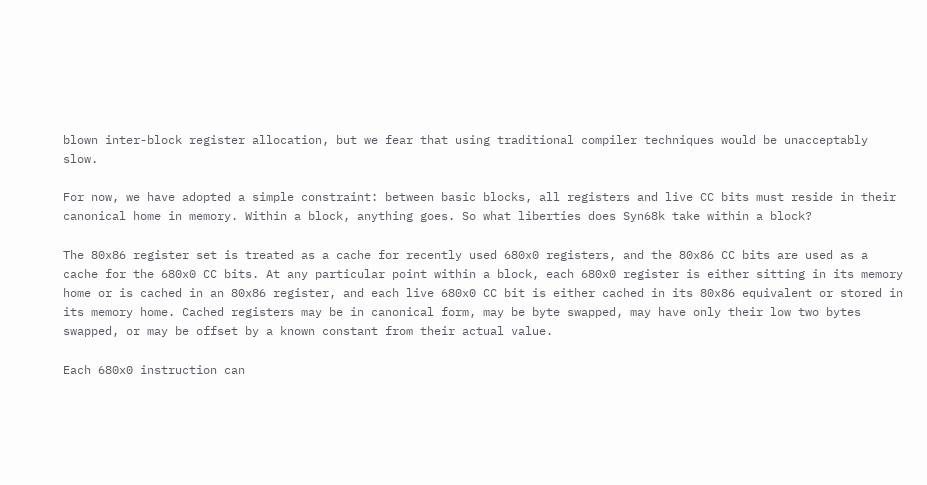blown inter-block register allocation, but we fear that using traditional compiler techniques would be unacceptably slow.

For now, we have adopted a simple constraint: between basic blocks, all registers and live CC bits must reside in their canonical home in memory. Within a block, anything goes. So what liberties does Syn68k take within a block?

The 80x86 register set is treated as a cache for recently used 680x0 registers, and the 80x86 CC bits are used as a cache for the 680x0 CC bits. At any particular point within a block, each 680x0 register is either sitting in its memory home or is cached in an 80x86 register, and each live 680x0 CC bit is either cached in its 80x86 equivalent or stored in its memory home. Cached registers may be in canonical form, may be byte swapped, may have only their low two bytes swapped, or may be offset by a known constant from their actual value.

Each 680x0 instruction can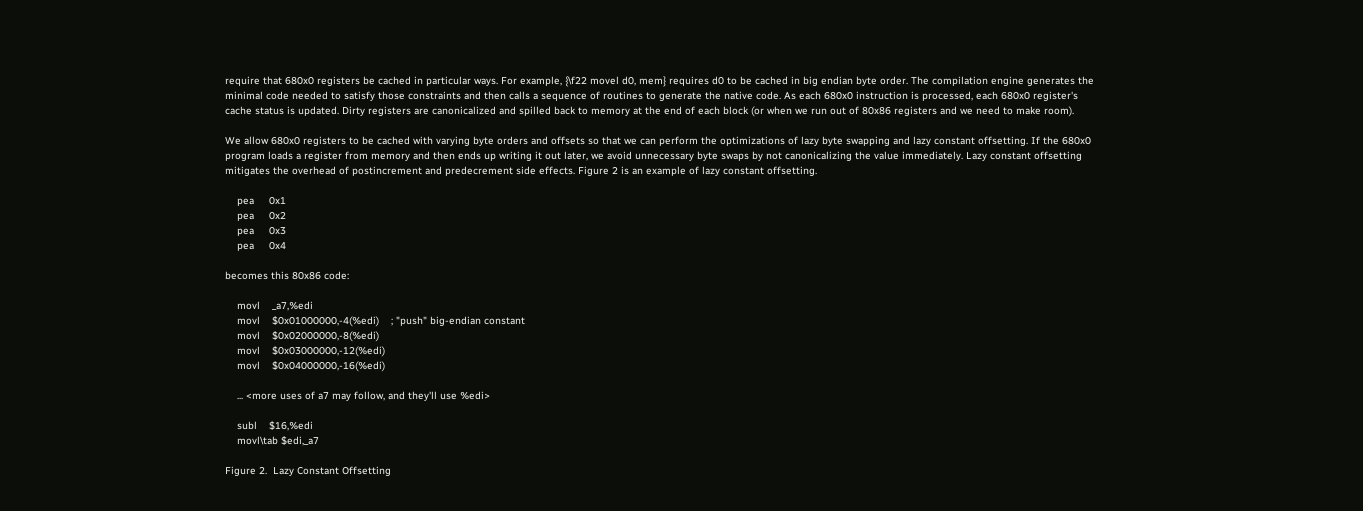require that 680x0 registers be cached in particular ways. For example, {\f22 movel d0, mem} requires d0 to be cached in big endian byte order. The compilation engine generates the minimal code needed to satisfy those constraints and then calls a sequence of routines to generate the native code. As each 680x0 instruction is processed, each 680x0 register's cache status is updated. Dirty registers are canonicalized and spilled back to memory at the end of each block (or when we run out of 80x86 registers and we need to make room).

We allow 680x0 registers to be cached with varying byte orders and offsets so that we can perform the optimizations of lazy byte swapping and lazy constant offsetting. If the 680x0 program loads a register from memory and then ends up writing it out later, we avoid unnecessary byte swaps by not canonicalizing the value immediately. Lazy constant offsetting mitigates the overhead of postincrement and predecrement side effects. Figure 2 is an example of lazy constant offsetting.

    pea     0x1
    pea     0x2
    pea     0x3
    pea     0x4

becomes this 80x86 code:

    movl    _a7,%edi
    movl    $0x01000000,-4(%edi)    ; "push" big-endian constant
    movl    $0x02000000,-8(%edi)
    movl    $0x03000000,-12(%edi)
    movl    $0x04000000,-16(%edi)

    ... <more uses of a7 may follow, and they'll use %edi>

    subl    $16,%edi
    movl\tab $edi,_a7

Figure 2.  Lazy Constant Offsetting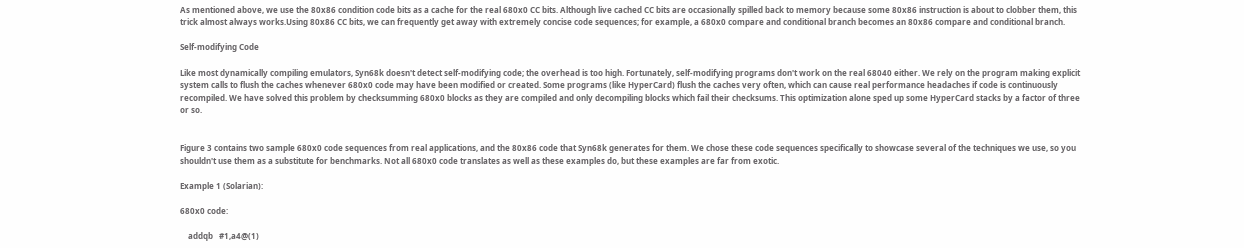As mentioned above, we use the 80x86 condition code bits as a cache for the real 680x0 CC bits. Although live cached CC bits are occasionally spilled back to memory because some 80x86 instruction is about to clobber them, this trick almost always works.Using 80x86 CC bits, we can frequently get away with extremely concise code sequences; for example, a 680x0 compare and conditional branch becomes an 80x86 compare and conditional branch.

Self-modifying Code

Like most dynamically compiling emulators, Syn68k doesn't detect self-modifying code; the overhead is too high. Fortunately, self-modifying programs don't work on the real 68040 either. We rely on the program making explicit system calls to flush the caches whenever 680x0 code may have been modified or created. Some programs (like HyperCard) flush the caches very often, which can cause real performance headaches if code is continuously recompiled. We have solved this problem by checksumming 680x0 blocks as they are compiled and only decompiling blocks which fail their checksums. This optimization alone sped up some HyperCard stacks by a factor of three or so.


Figure 3 contains two sample 680x0 code sequences from real applications, and the 80x86 code that Syn68k generates for them. We chose these code sequences specifically to showcase several of the techniques we use, so you shouldn't use them as a substitute for benchmarks. Not all 680x0 code translates as well as these examples do, but these examples are far from exotic.

Example 1 (Solarian):

680x0 code:

    addqb   #1,a4@(1)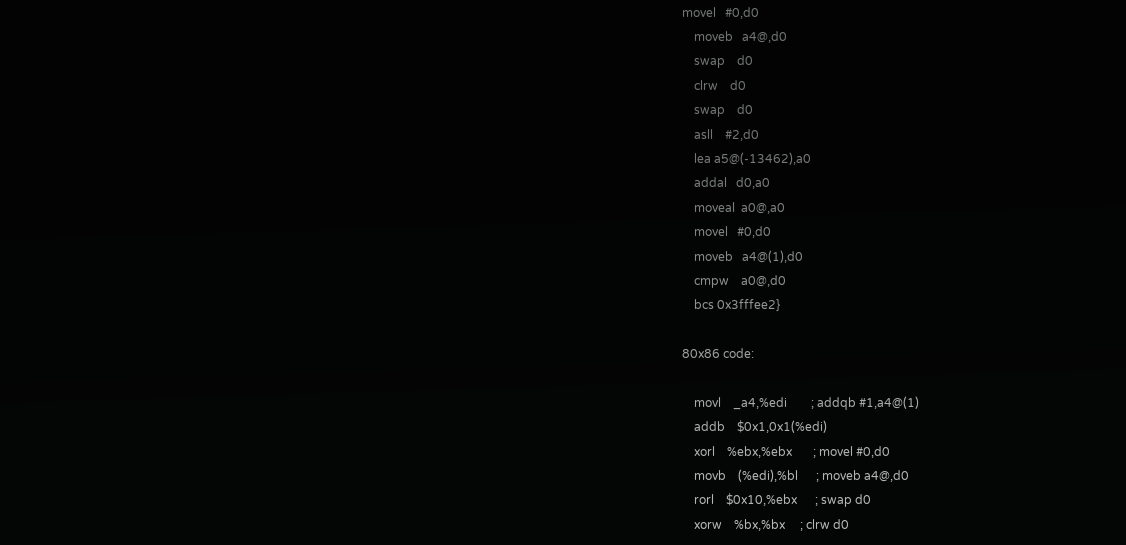movel   #0,d0
    moveb   a4@,d0
    swap    d0
    clrw    d0
    swap    d0
    asll    #2,d0
    lea a5@(-13462),a0
    addal   d0,a0
    moveal  a0@,a0
    movel   #0,d0
    moveb   a4@(1),d0
    cmpw    a0@,d0
    bcs 0x3fffee2}

80x86 code:

    movl    _a4,%edi        ; addqb #1,a4@(1)
    addb    $0x1,0x1(%edi)
    xorl    %ebx,%ebx       ; movel #0,d0
    movb    (%edi),%bl      ; moveb a4@,d0
    rorl    $0x10,%ebx      ; swap d0
    xorw    %bx,%bx     ; clrw d0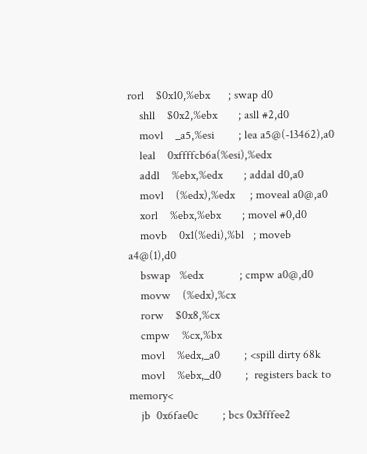rorl    $0x10,%ebx      ; swap d0
    shll    $0x2,%ebx       ; asll #2,d0
    movl    _a5,%esi        ; lea a5@(-13462),a0
    leal    0xffffcb6a(%esi),%edx
    addl    %ebx,%edx       ; addal d0,a0
    movl    (%edx),%edx     ; moveal a0@,a0
    xorl    %ebx,%ebx       ; movel #0,d0
    movb    0x1(%edi),%bl   ; moveb a4@(1),d0
    bswap   %edx            ; cmpw a0@,d0
    movw    (%edx),%cx
    rorw    $0x8,%cx
    cmpw    %cx,%bx
    movl    %edx,_a0        ; <spill dirty 68k
    movl    %ebx,_d0        ;  registers back to memory<
    jb  0x6fae0c        ; bcs 0x3fffee2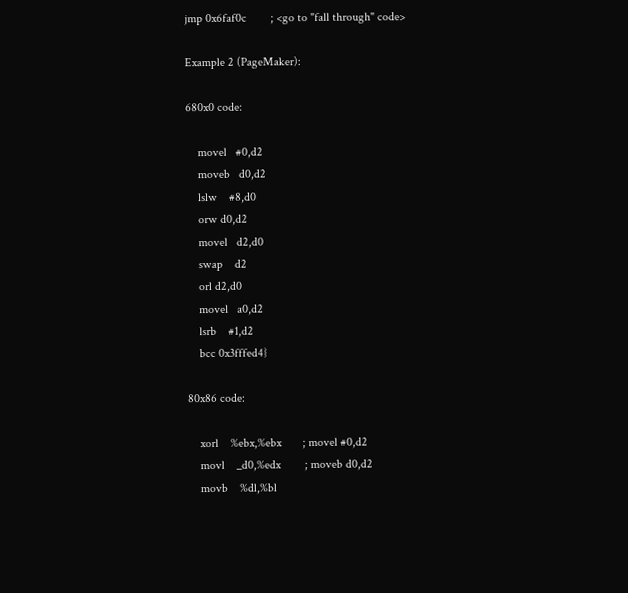jmp 0x6faf0c        ; <go to "fall through" code>

Example 2 (PageMaker):

680x0 code:

    movel   #0,d2
    moveb   d0,d2
    lslw    #8,d0
    orw d0,d2
    movel   d2,d0
    swap    d2
    orl d2,d0
    movel   a0,d2
    lsrb    #1,d2
    bcc 0x3fffed4}

80x86 code:

    xorl    %ebx,%ebx       ; movel #0,d2
    movl    _d0,%edx        ; moveb d0,d2
    movb    %dl,%bl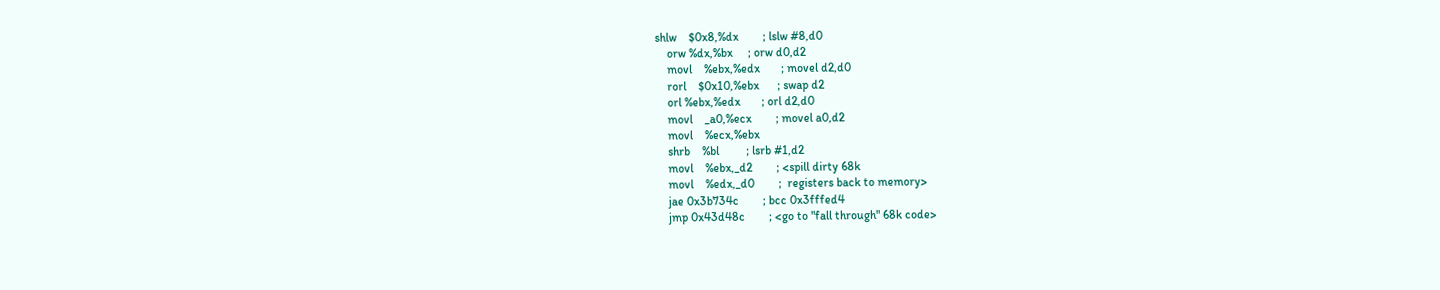shlw    $0x8,%dx        ; lslw #8,d0
    orw %dx,%bx     ; orw d0,d2
    movl    %ebx,%edx       ; movel d2,d0
    rorl    $0x10,%ebx      ; swap d2
    orl %ebx,%edx       ; orl d2,d0
    movl    _a0,%ecx        ; movel a0,d2
    movl    %ecx,%ebx
    shrb    %bl         ; lsrb #1,d2
    movl    %ebx,_d2        ; <spill dirty 68k
    movl    %edx,_d0        ;  registers back to memory>
    jae 0x3b734c        ; bcc 0x3fffed4
    jmp 0x43d48c        ; <go to "fall through" 68k code>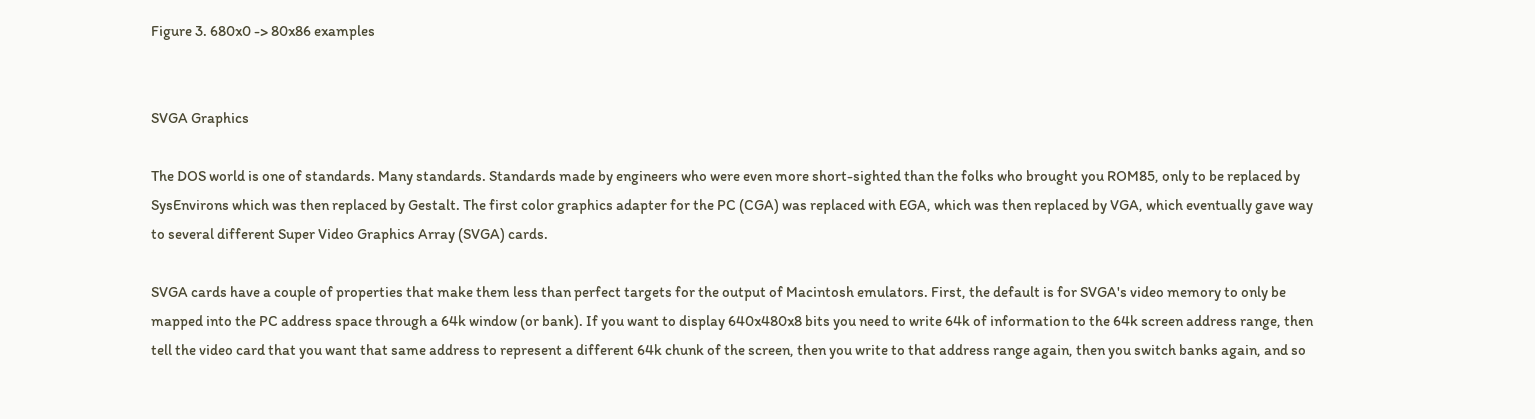Figure 3. 680x0 -> 80x86 examples


SVGA Graphics

The DOS world is one of standards. Many standards. Standards made by engineers who were even more short-sighted than the folks who brought you ROM85, only to be replaced by SysEnvirons which was then replaced by Gestalt. The first color graphics adapter for the PC (CGA) was replaced with EGA, which was then replaced by VGA, which eventually gave way to several different Super Video Graphics Array (SVGA) cards.

SVGA cards have a couple of properties that make them less than perfect targets for the output of Macintosh emulators. First, the default is for SVGA's video memory to only be mapped into the PC address space through a 64k window (or bank). If you want to display 640x480x8 bits you need to write 64k of information to the 64k screen address range, then tell the video card that you want that same address to represent a different 64k chunk of the screen, then you write to that address range again, then you switch banks again, and so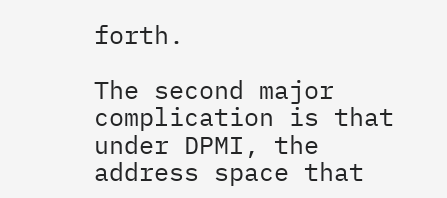forth.

The second major complication is that under DPMI, the address space that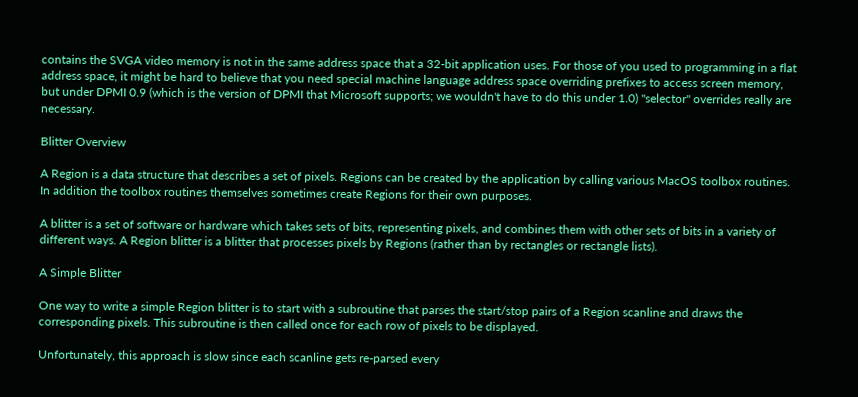contains the SVGA video memory is not in the same address space that a 32-bit application uses. For those of you used to programming in a flat address space, it might be hard to believe that you need special machine language address space overriding prefixes to access screen memory, but under DPMI 0.9 (which is the version of DPMI that Microsoft supports; we wouldn't have to do this under 1.0) "selector" overrides really are necessary.

Blitter Overview

A Region is a data structure that describes a set of pixels. Regions can be created by the application by calling various MacOS toolbox routines. In addition the toolbox routines themselves sometimes create Regions for their own purposes.

A blitter is a set of software or hardware which takes sets of bits, representing pixels, and combines them with other sets of bits in a variety of different ways. A Region blitter is a blitter that processes pixels by Regions (rather than by rectangles or rectangle lists).

A Simple Blitter

One way to write a simple Region blitter is to start with a subroutine that parses the start/stop pairs of a Region scanline and draws the corresponding pixels. This subroutine is then called once for each row of pixels to be displayed.

Unfortunately, this approach is slow since each scanline gets re-parsed every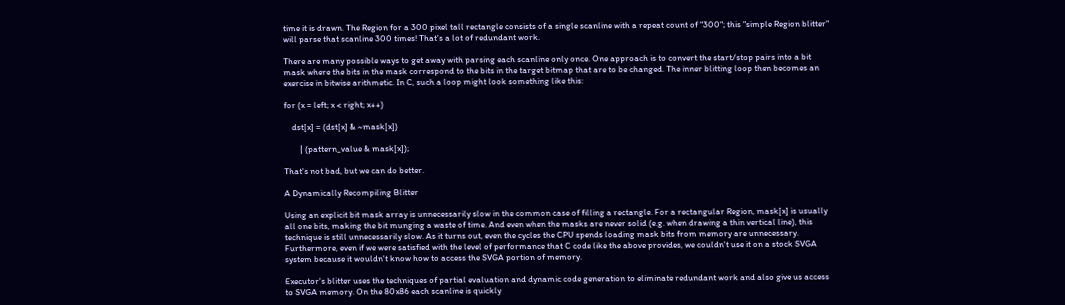time it is drawn. The Region for a 300 pixel tall rectangle consists of a single scanline with a repeat count of "300"; this "simple Region blitter" will parse that scanline 300 times! That's a lot of redundant work.

There are many possible ways to get away with parsing each scanline only once. One approach is to convert the start/stop pairs into a bit mask where the bits in the mask correspond to the bits in the target bitmap that are to be changed. The inner blitting loop then becomes an exercise in bitwise arithmetic. In C, such a loop might look something like this:

for (x = left; x < right; x++)

    dst[x] = (dst[x] & ~mask[x])

        | (pattern_value & mask[x]);

That's not bad, but we can do better.

A Dynamically Recompiling Blitter

Using an explicit bit mask array is unnecessarily slow in the common case of filling a rectangle. For a rectangular Region, mask[x] is usually all one bits, making the bit munging a waste of time. And even when the masks are never solid (e.g. when drawing a thin vertical line), this technique is still unnecessarily slow. As it turns out, even the cycles the CPU spends loading mask bits from memory are unnecessary. Furthermore, even if we were satisfied with the level of performance that C code like the above provides, we couldn't use it on a stock SVGA system because it wouldn't know how to access the SVGA portion of memory.

Executor's blitter uses the techniques of partial evaluation and dynamic code generation to eliminate redundant work and also give us access to SVGA memory. On the 80x86 each scanline is quickly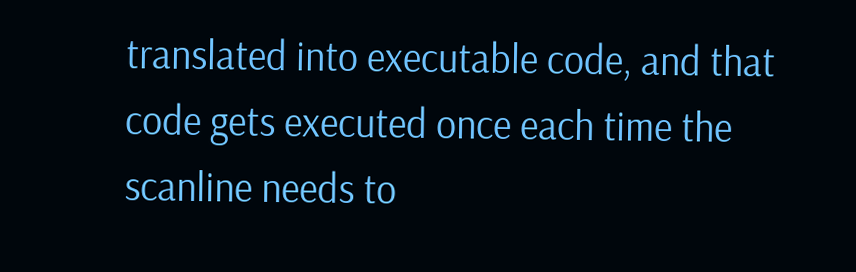translated into executable code, and that code gets executed once each time the scanline needs to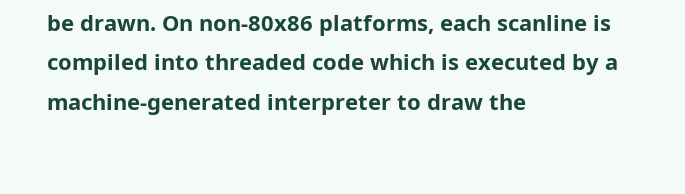be drawn. On non-80x86 platforms, each scanline is compiled into threaded code which is executed by a machine-generated interpreter to draw the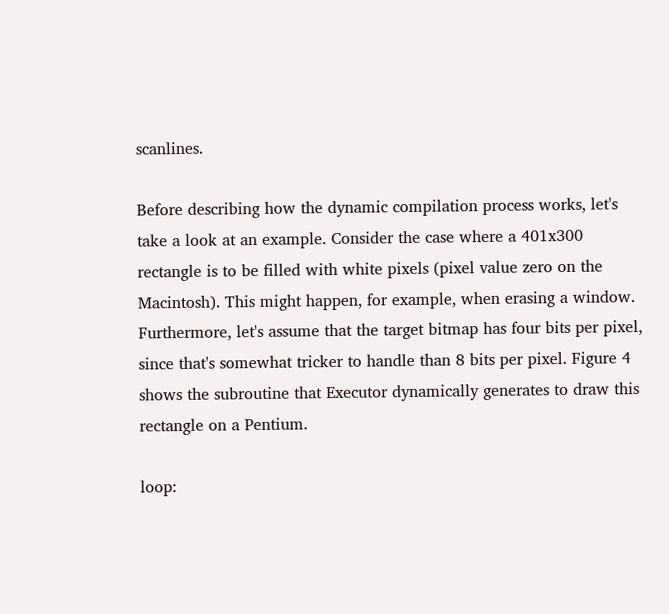scanlines.

Before describing how the dynamic compilation process works, let's take a look at an example. Consider the case where a 401x300 rectangle is to be filled with white pixels (pixel value zero on the Macintosh). This might happen, for example, when erasing a window. Furthermore, let's assume that the target bitmap has four bits per pixel, since that's somewhat tricker to handle than 8 bits per pixel. Figure 4 shows the subroutine that Executor dynamically generates to draw this rectangle on a Pentium.

loop: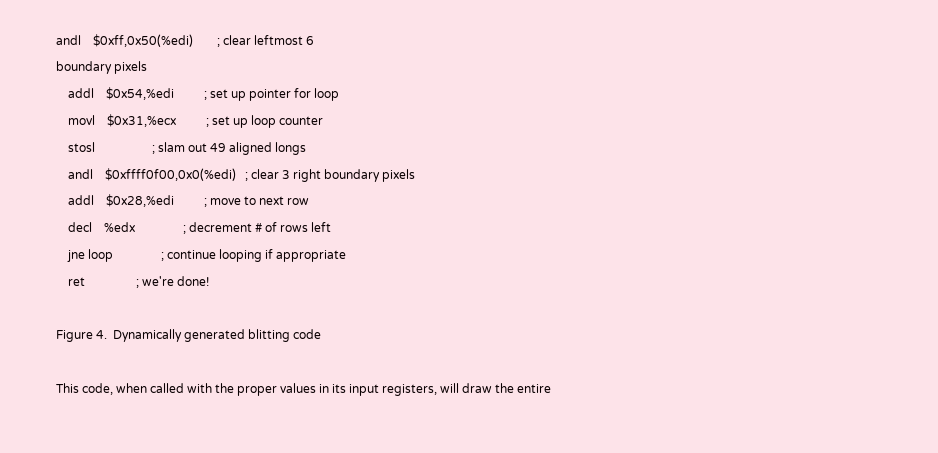andl    $0xff,0x50(%edi)        ; clear leftmost 6
boundary pixels
    addl    $0x54,%edi          ; set up pointer for loop
    movl    $0x31,%ecx          ; set up loop counter
    stosl                   ; slam out 49 aligned longs
    andl    $0xffff0f00,0x0(%edi)   ; clear 3 right boundary pixels
    addl    $0x28,%edi          ; move to next row
    decl    %edx                ; decrement # of rows left
    jne loop                ; continue looping if appropriate
    ret                 ; we're done!

Figure 4.  Dynamically generated blitting code

This code, when called with the proper values in its input registers, will draw the entire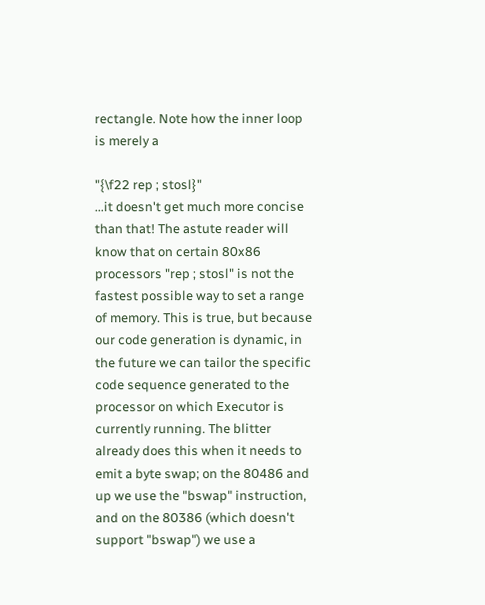rectangle. Note how the inner loop is merely a

"{\f22 rep ; stosl}"
...it doesn't get much more concise than that! The astute reader will know that on certain 80x86 processors "rep ; stosl" is not the fastest possible way to set a range of memory. This is true, but because our code generation is dynamic, in the future we can tailor the specific code sequence generated to the processor on which Executor is currently running. The blitter already does this when it needs to emit a byte swap; on the 80486 and up we use the "bswap" instruction, and on the 80386 (which doesn't support "bswap") we use a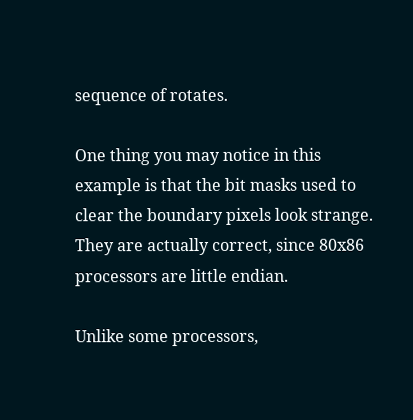sequence of rotates.

One thing you may notice in this example is that the bit masks used to clear the boundary pixels look strange. They are actually correct, since 80x86 processors are little endian.

Unlike some processors,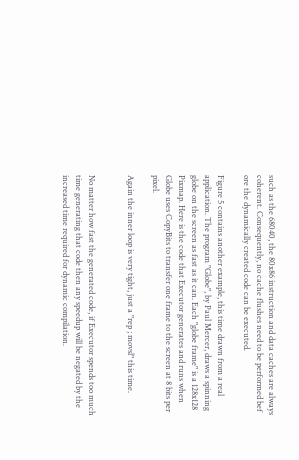such as the 68040, the 80x86 instruction and data caches are always coherent. Consequently, no cache flushes need to be performed bef ore the dynamically created code can be executed.

Figure 5 contains another example, this time drawn from a real application. The program "Globe", by Paul Mercer, draws a spinning globe on the screen as fast as it can. Each "globe frame" is a 128x128 Pixmap. Here is the code that Executor generates and runs when Globe uses CopyBits to transfer one frame to the screen at 8 bits per pixel.

Again the inner loop is very tight, just a "rep ; movsl" this time.


No matter how fast the generated code, if Executor spends too much time generating that code then any speedup will be negated by the increased time required for dynamic compilation.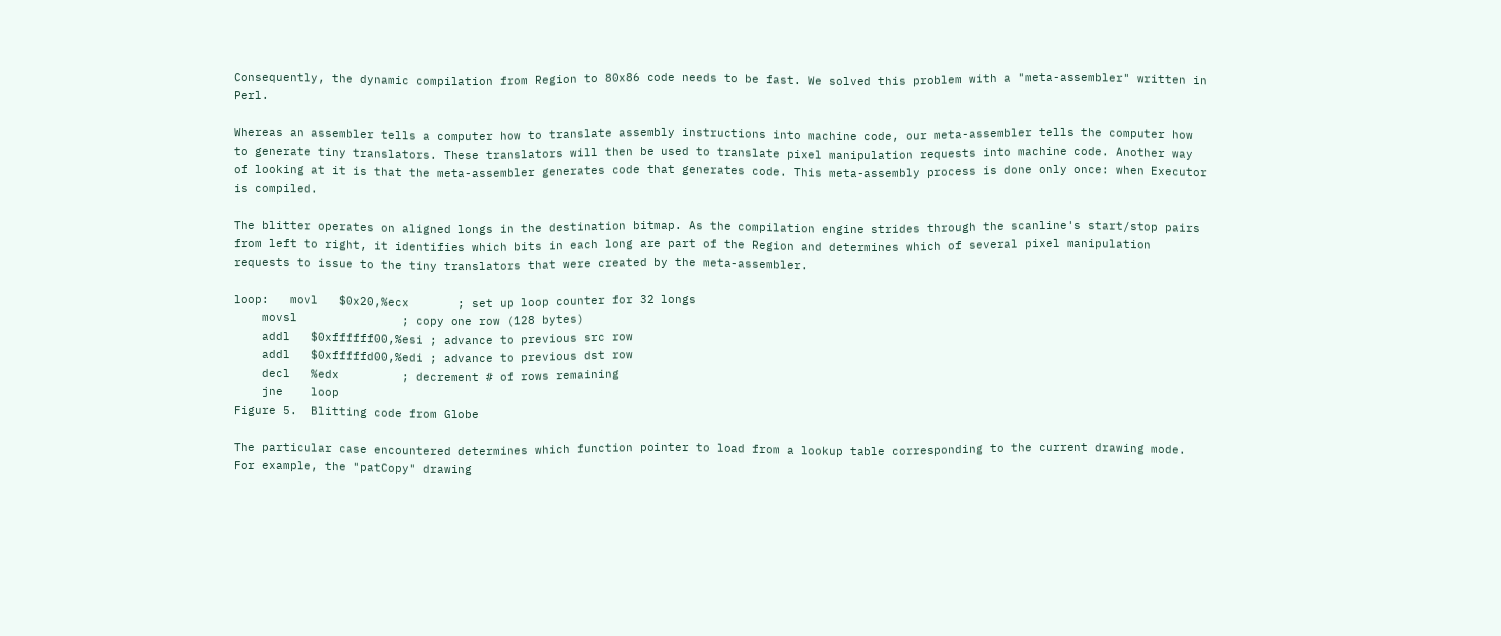Consequently, the dynamic compilation from Region to 80x86 code needs to be fast. We solved this problem with a "meta-assembler" written in Perl.

Whereas an assembler tells a computer how to translate assembly instructions into machine code, our meta-assembler tells the computer how to generate tiny translators. These translators will then be used to translate pixel manipulation requests into machine code. Another way of looking at it is that the meta-assembler generates code that generates code. This meta-assembly process is done only once: when Executor is compiled.

The blitter operates on aligned longs in the destination bitmap. As the compilation engine strides through the scanline's start/stop pairs from left to right, it identifies which bits in each long are part of the Region and determines which of several pixel manipulation requests to issue to the tiny translators that were created by the meta-assembler.

loop:   movl   $0x20,%ecx       ; set up loop counter for 32 longs
    movsl               ; copy one row (128 bytes)
    addl   $0xffffff00,%esi ; advance to previous src row
    addl   $0xfffffd00,%edi ; advance to previous dst row
    decl   %edx         ; decrement # of rows remaining
    jne    loop
Figure 5.  Blitting code from Globe

The particular case encountered determines which function pointer to load from a lookup table corresponding to the current drawing mode. For example, the "patCopy" drawing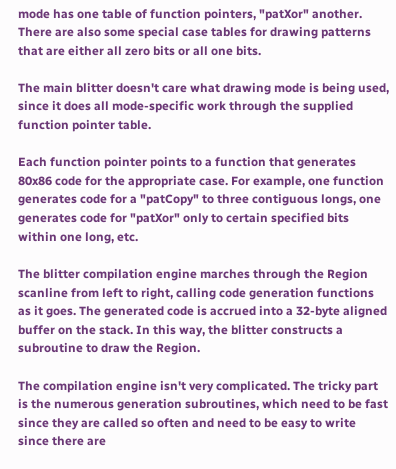mode has one table of function pointers, "patXor" another. There are also some special case tables for drawing patterns that are either all zero bits or all one bits.

The main blitter doesn't care what drawing mode is being used, since it does all mode-specific work through the supplied function pointer table.

Each function pointer points to a function that generates 80x86 code for the appropriate case. For example, one function generates code for a "patCopy" to three contiguous longs, one generates code for "patXor" only to certain specified bits within one long, etc.

The blitter compilation engine marches through the Region scanline from left to right, calling code generation functions as it goes. The generated code is accrued into a 32-byte aligned buffer on the stack. In this way, the blitter constructs a subroutine to draw the Region.

The compilation engine isn't very complicated. The tricky part is the numerous generation subroutines, which need to be fast since they are called so often and need to be easy to write since there are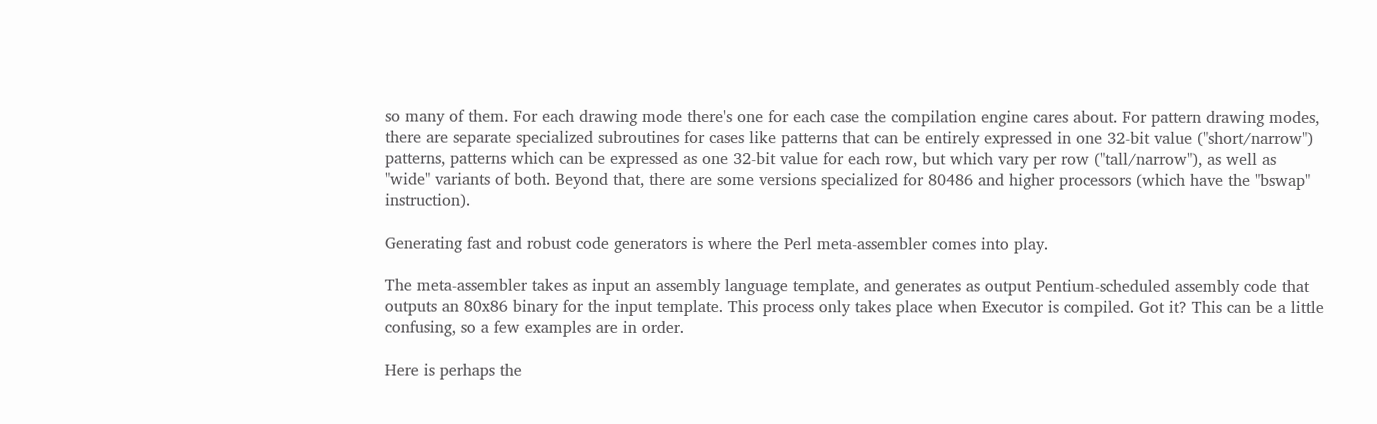so many of them. For each drawing mode there's one for each case the compilation engine cares about. For pattern drawing modes, there are separate specialized subroutines for cases like patterns that can be entirely expressed in one 32-bit value ("short/narrow") patterns, patterns which can be expressed as one 32-bit value for each row, but which vary per row ("tall/narrow"), as well as "wide" variants of both. Beyond that, there are some versions specialized for 80486 and higher processors (which have the "bswap" instruction).

Generating fast and robust code generators is where the Perl meta-assembler comes into play.

The meta-assembler takes as input an assembly language template, and generates as output Pentium-scheduled assembly code that outputs an 80x86 binary for the input template. This process only takes place when Executor is compiled. Got it? This can be a little confusing, so a few examples are in order.

Here is perhaps the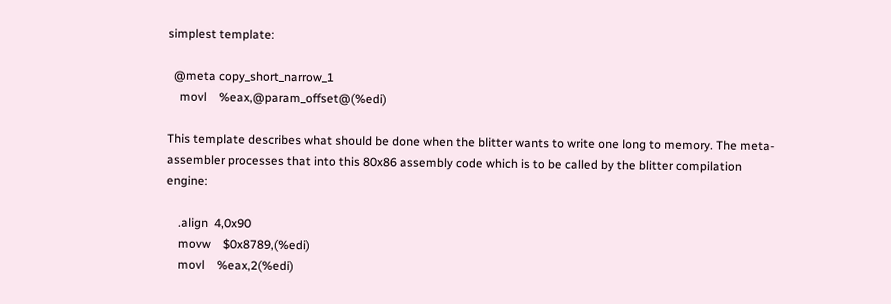simplest template:

  @meta copy_short_narrow_1
    movl    %eax,@param_offset@(%edi)

This template describes what should be done when the blitter wants to write one long to memory. The meta-assembler processes that into this 80x86 assembly code which is to be called by the blitter compilation engine:

    .align  4,0x90
    movw    $0x8789,(%edi)
    movl    %eax,2(%edi)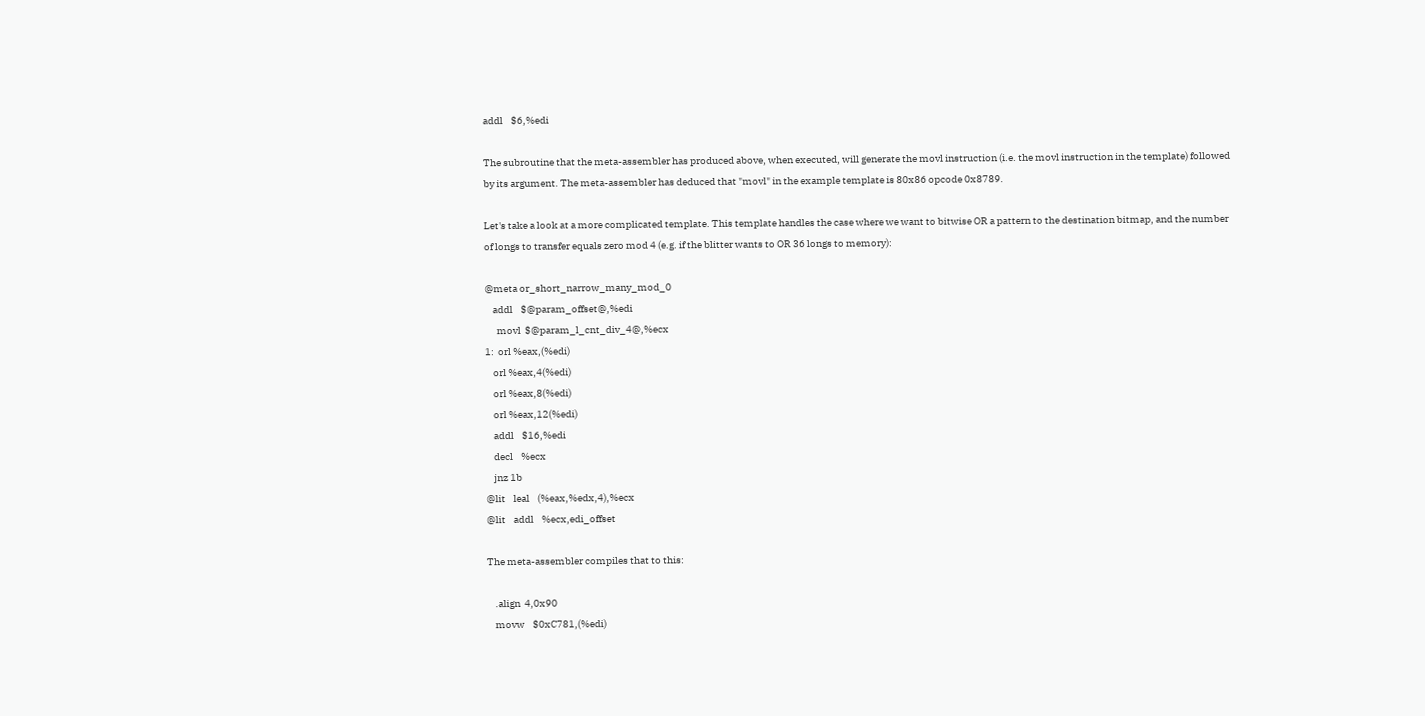addl    $6,%edi

The subroutine that the meta-assembler has produced above, when executed, will generate the movl instruction (i.e. the movl instruction in the template) followed by its argument. The meta-assembler has deduced that "movl" in the example template is 80x86 opcode 0x8789.

Let's take a look at a more complicated template. This template handles the case where we want to bitwise OR a pattern to the destination bitmap, and the number of longs to transfer equals zero mod 4 (e.g. if the blitter wants to OR 36 longs to memory):

@meta or_short_narrow_many_mod_0
    addl    $@param_offset@,%edi
      movl  $@param_l_cnt_div_4@,%ecx
1:  orl %eax,(%edi)
    orl %eax,4(%edi)
    orl %eax,8(%edi)
    orl %eax,12(%edi)
    addl    $16,%edi
    decl    %ecx
    jnz 1b
@lit    leal    (%eax,%edx,4),%ecx
@lit    addl    %ecx,edi_offset

The meta-assembler compiles that to this:

    .align  4,0x90
    movw    $0xC781,(%edi)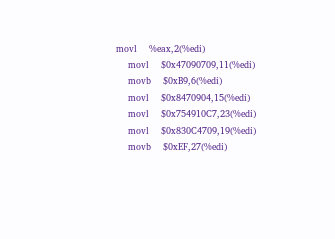movl    %eax,2(%edi)
    movl    $0x47090709,11(%edi)
    movb    $0xB9,6(%edi)
    movl    $0x8470904,15(%edi)
    movl    $0x754910C7,23(%edi)
    movl    $0x830C4709,19(%edi)
    movb    $0xEF,27(%edi)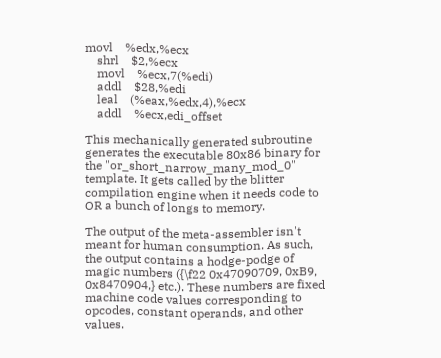movl    %edx,%ecx
    shrl    $2,%ecx
    movl    %ecx,7(%edi)
    addl    $28,%edi
    leal    (%eax,%edx,4),%ecx
    addl    %ecx,edi_offset

This mechanically generated subroutine generates the executable 80x86 binary for the "or_short_narrow_many_mod_0" template. It gets called by the blitter compilation engine when it needs code to OR a bunch of longs to memory.

The output of the meta-assembler isn't meant for human consumption. As such, the output contains a hodge-podge of magic numbers ({\f22 0x47090709, 0xB9, 0x8470904,} etc.). These numbers are fixed machine code values corresponding to opcodes, constant operands, and other values.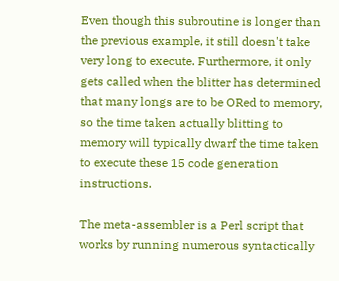Even though this subroutine is longer than the previous example, it still doesn't take very long to execute. Furthermore, it only gets called when the blitter has determined that many longs are to be ORed to memory, so the time taken actually blitting to memory will typically dwarf the time taken to execute these 15 code generation instructions.

The meta-assembler is a Perl script that works by running numerous syntactically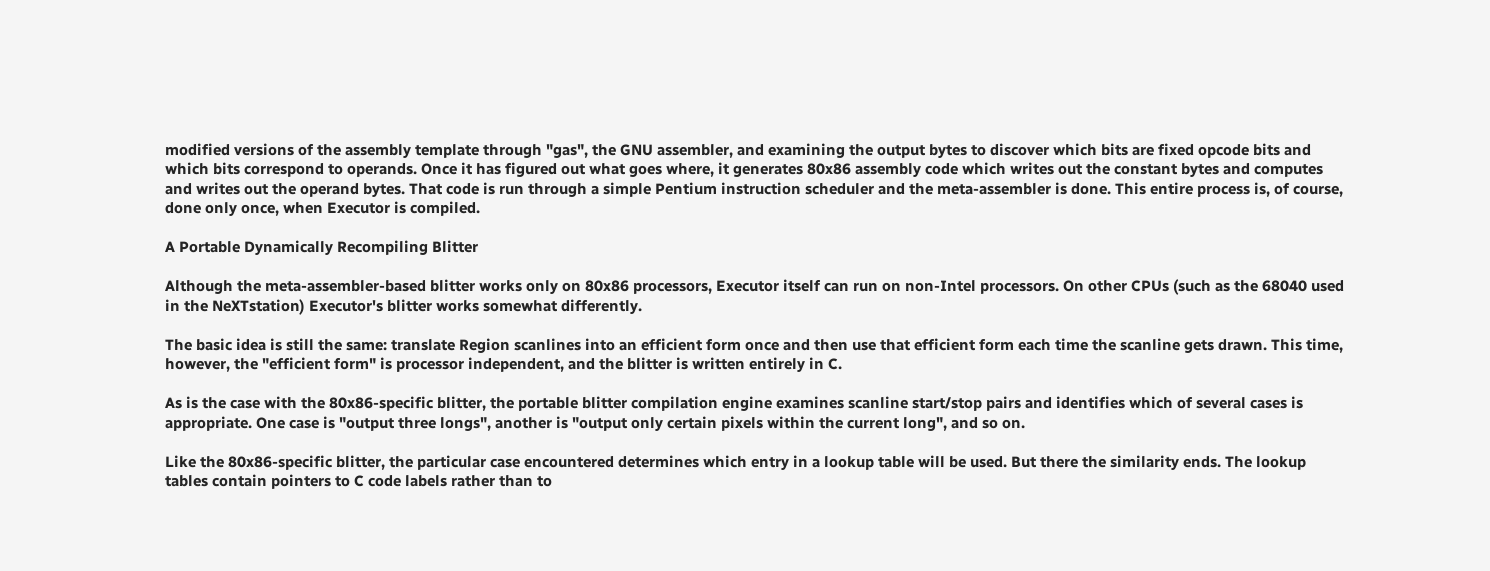modified versions of the assembly template through "gas", the GNU assembler, and examining the output bytes to discover which bits are fixed opcode bits and which bits correspond to operands. Once it has figured out what goes where, it generates 80x86 assembly code which writes out the constant bytes and computes and writes out the operand bytes. That code is run through a simple Pentium instruction scheduler and the meta-assembler is done. This entire process is, of course, done only once, when Executor is compiled.

A Portable Dynamically Recompiling Blitter

Although the meta-assembler-based blitter works only on 80x86 processors, Executor itself can run on non-Intel processors. On other CPUs (such as the 68040 used in the NeXTstation) Executor's blitter works somewhat differently.

The basic idea is still the same: translate Region scanlines into an efficient form once and then use that efficient form each time the scanline gets drawn. This time, however, the "efficient form" is processor independent, and the blitter is written entirely in C.

As is the case with the 80x86-specific blitter, the portable blitter compilation engine examines scanline start/stop pairs and identifies which of several cases is appropriate. One case is "output three longs", another is "output only certain pixels within the current long", and so on.

Like the 80x86-specific blitter, the particular case encountered determines which entry in a lookup table will be used. But there the similarity ends. The lookup tables contain pointers to C code labels rather than to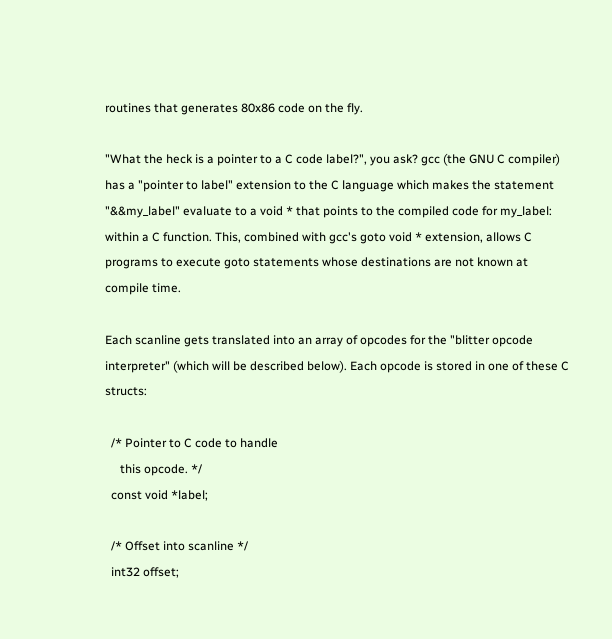routines that generates 80x86 code on the fly.

"What the heck is a pointer to a C code label?", you ask? gcc (the GNU C compiler) has a "pointer to label" extension to the C language which makes the statement "&&my_label" evaluate to a void * that points to the compiled code for my_label: within a C function. This, combined with gcc's goto void * extension, allows C programs to execute goto statements whose destinations are not known at compile time.

Each scanline gets translated into an array of opcodes for the "blitter opcode interpreter" (which will be described below). Each opcode is stored in one of these C structs:

  /* Pointer to C code to handle
     this opcode. */
  const void *label;

  /* Offset into scanline */
  int32 offset;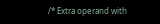/* Extra operand with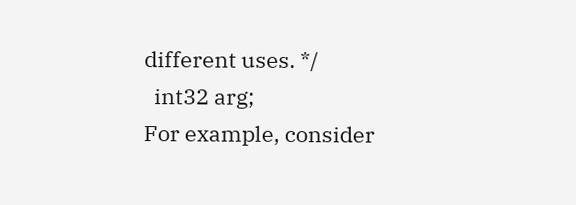different uses. */
  int32 arg;
For example, consider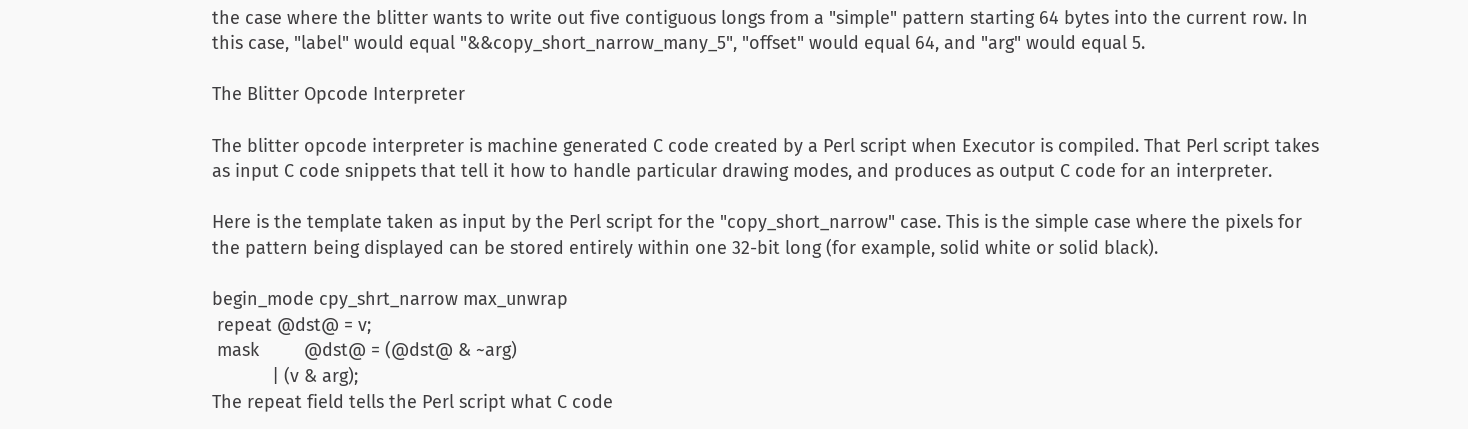the case where the blitter wants to write out five contiguous longs from a "simple" pattern starting 64 bytes into the current row. In this case, "label" would equal "&&copy_short_narrow_many_5", "offset" would equal 64, and "arg" would equal 5.

The Blitter Opcode Interpreter

The blitter opcode interpreter is machine generated C code created by a Perl script when Executor is compiled. That Perl script takes as input C code snippets that tell it how to handle particular drawing modes, and produces as output C code for an interpreter.

Here is the template taken as input by the Perl script for the "copy_short_narrow" case. This is the simple case where the pixels for the pattern being displayed can be stored entirely within one 32-bit long (for example, solid white or solid black).

begin_mode cpy_shrt_narrow max_unwrap
 repeat @dst@ = v;
 mask         @dst@ = (@dst@ & ~arg)
            | (v & arg);
The repeat field tells the Perl script what C code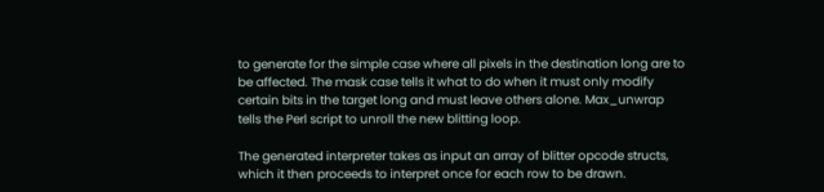to generate for the simple case where all pixels in the destination long are to be affected. The mask case tells it what to do when it must only modify certain bits in the target long and must leave others alone. Max_unwrap tells the Perl script to unroll the new blitting loop.

The generated interpreter takes as input an array of blitter opcode structs, which it then proceeds to interpret once for each row to be drawn.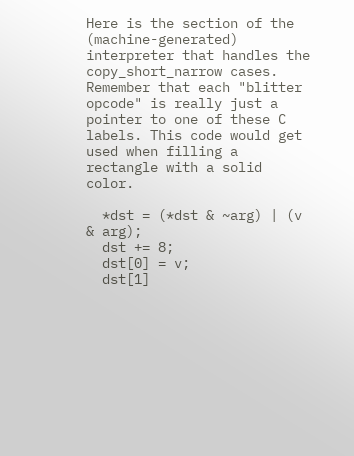Here is the section of the (machine-generated) interpreter that handles the copy_short_narrow cases. Remember that each "blitter opcode" is really just a pointer to one of these C labels. This code would get used when filling a rectangle with a solid color.

  *dst = (*dst & ~arg) | (v & arg);
  dst += 8;
  dst[0] = v;
  dst[1]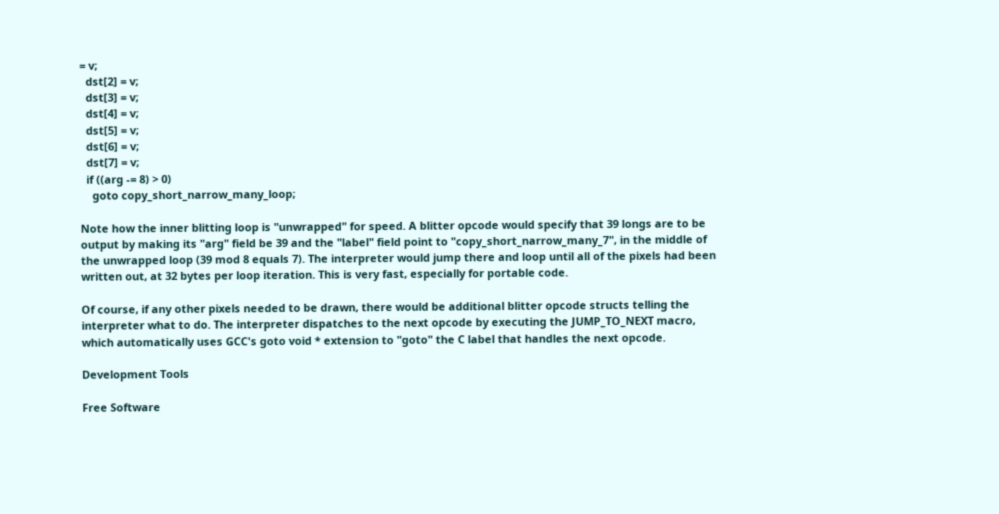= v;
  dst[2] = v;
  dst[3] = v;
  dst[4] = v;
  dst[5] = v;
  dst[6] = v;
  dst[7] = v;
  if ((arg -= 8) > 0)
    goto copy_short_narrow_many_loop;

Note how the inner blitting loop is "unwrapped" for speed. A blitter opcode would specify that 39 longs are to be output by making its "arg" field be 39 and the "label" field point to "copy_short_narrow_many_7", in the middle of the unwrapped loop (39 mod 8 equals 7). The interpreter would jump there and loop until all of the pixels had been written out, at 32 bytes per loop iteration. This is very fast, especially for portable code.

Of course, if any other pixels needed to be drawn, there would be additional blitter opcode structs telling the interpreter what to do. The interpreter dispatches to the next opcode by executing the JUMP_TO_NEXT macro, which automatically uses GCC's goto void * extension to "goto" the C label that handles the next opcode.

Development Tools

Free Software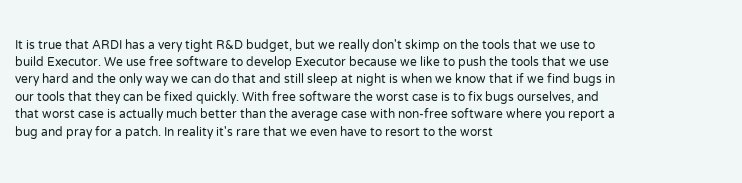It is true that ARDI has a very tight R&D budget, but we really don't skimp on the tools that we use to build Executor. We use free software to develop Executor because we like to push the tools that we use very hard and the only way we can do that and still sleep at night is when we know that if we find bugs in our tools that they can be fixed quickly. With free software the worst case is to fix bugs ourselves, and that worst case is actually much better than the average case with non-free software where you report a bug and pray for a patch. In reality it's rare that we even have to resort to the worst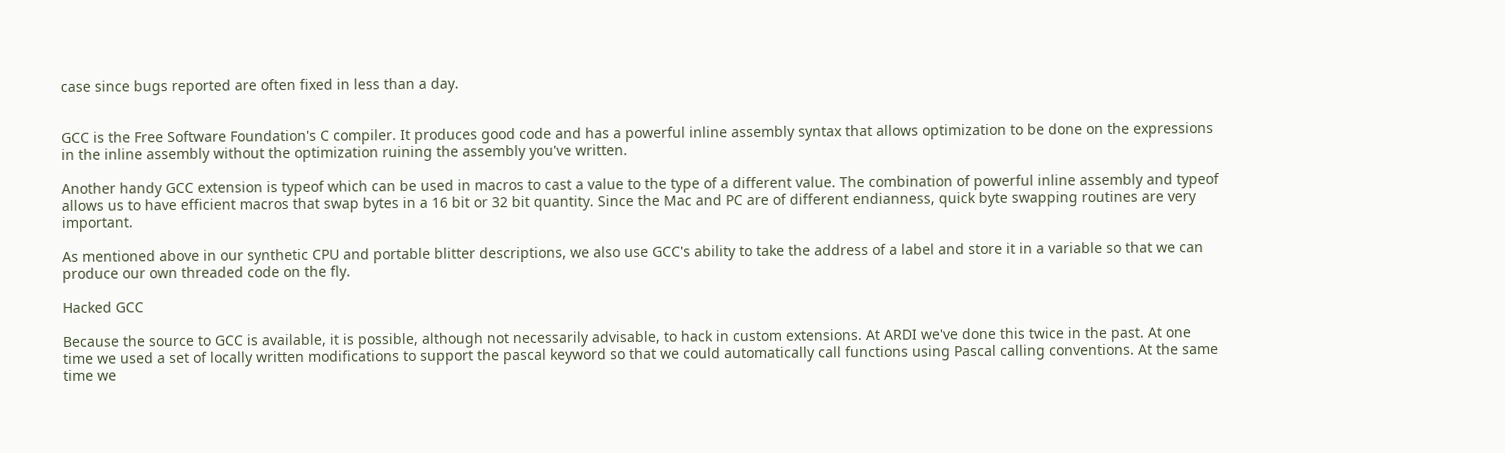case since bugs reported are often fixed in less than a day.


GCC is the Free Software Foundation's C compiler. It produces good code and has a powerful inline assembly syntax that allows optimization to be done on the expressions in the inline assembly without the optimization ruining the assembly you've written.

Another handy GCC extension is typeof which can be used in macros to cast a value to the type of a different value. The combination of powerful inline assembly and typeof allows us to have efficient macros that swap bytes in a 16 bit or 32 bit quantity. Since the Mac and PC are of different endianness, quick byte swapping routines are very important.

As mentioned above in our synthetic CPU and portable blitter descriptions, we also use GCC's ability to take the address of a label and store it in a variable so that we can produce our own threaded code on the fly.

Hacked GCC

Because the source to GCC is available, it is possible, although not necessarily advisable, to hack in custom extensions. At ARDI we've done this twice in the past. At one time we used a set of locally written modifications to support the pascal keyword so that we could automatically call functions using Pascal calling conventions. At the same time we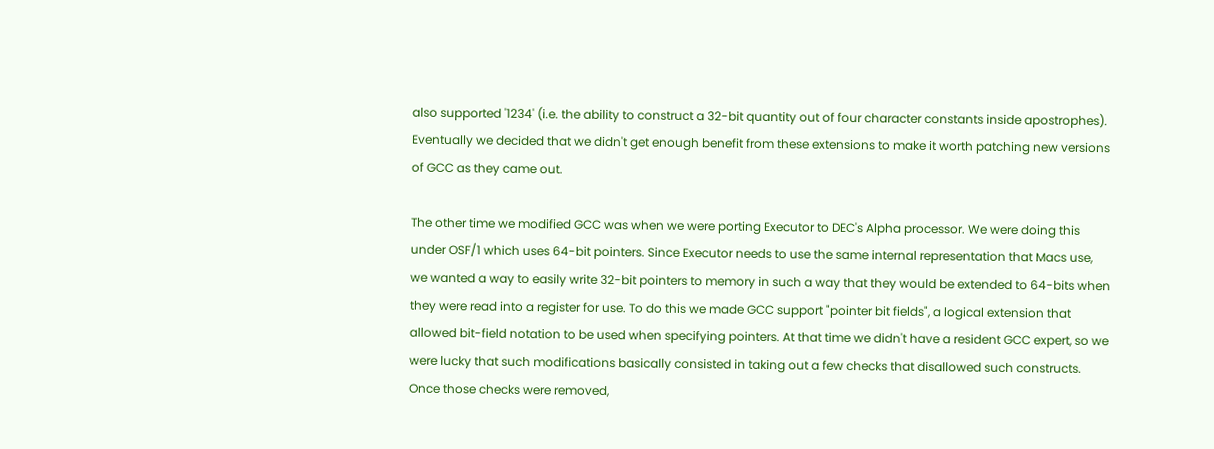also supported '1234' (i.e. the ability to construct a 32-bit quantity out of four character constants inside apostrophes). Eventually we decided that we didn't get enough benefit from these extensions to make it worth patching new versions of GCC as they came out.

The other time we modified GCC was when we were porting Executor to DEC's Alpha processor. We were doing this under OSF/1 which uses 64-bit pointers. Since Executor needs to use the same internal representation that Macs use, we wanted a way to easily write 32-bit pointers to memory in such a way that they would be extended to 64-bits when they were read into a register for use. To do this we made GCC support "pointer bit fields", a logical extension that allowed bit-field notation to be used when specifying pointers. At that time we didn't have a resident GCC expert, so we were lucky that such modifications basically consisted in taking out a few checks that disallowed such constructs. Once those checks were removed,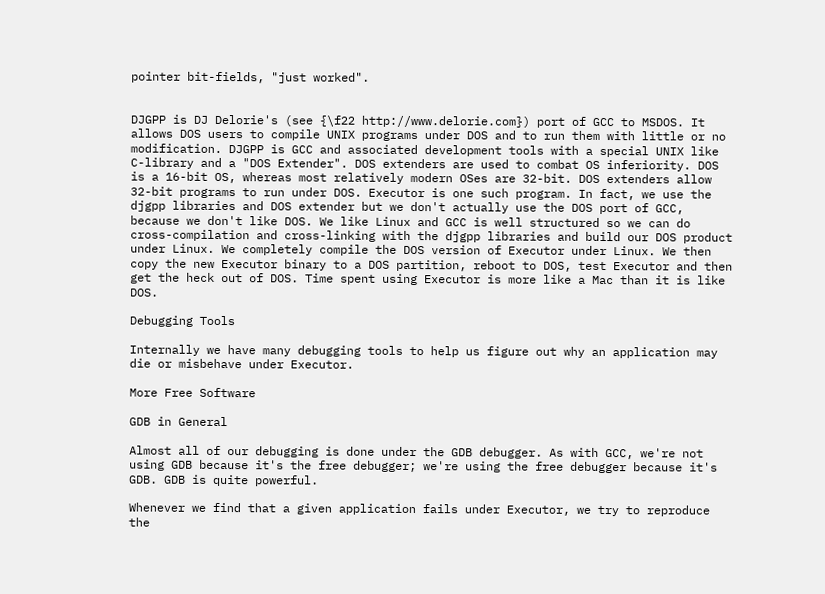pointer bit-fields, "just worked".


DJGPP is DJ Delorie's (see {\f22 http://www.delorie.com}) port of GCC to MSDOS. It allows DOS users to compile UNIX programs under DOS and to run them with little or no modification. DJGPP is GCC and associated development tools with a special UNIX like C-library and a "DOS Extender". DOS extenders are used to combat OS inferiority. DOS is a 16-bit OS, whereas most relatively modern OSes are 32-bit. DOS extenders allow 32-bit programs to run under DOS. Executor is one such program. In fact, we use the djgpp libraries and DOS extender but we don't actually use the DOS port of GCC, because we don't like DOS. We like Linux and GCC is well structured so we can do cross-compilation and cross-linking with the djgpp libraries and build our DOS product under Linux. We completely compile the DOS version of Executor under Linux. We then copy the new Executor binary to a DOS partition, reboot to DOS, test Executor and then get the heck out of DOS. Time spent using Executor is more like a Mac than it is like DOS.

Debugging Tools

Internally we have many debugging tools to help us figure out why an application may die or misbehave under Executor.

More Free Software

GDB in General

Almost all of our debugging is done under the GDB debugger. As with GCC, we're not using GDB because it's the free debugger; we're using the free debugger because it's GDB. GDB is quite powerful.

Whenever we find that a given application fails under Executor, we try to reproduce the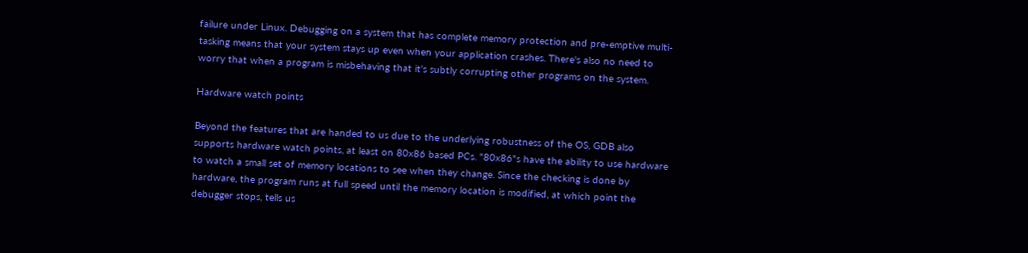failure under Linux. Debugging on a system that has complete memory protection and pre-emptive multi-tasking means that your system stays up even when your application crashes. There's also no need to worry that when a program is misbehaving that it's subtly corrupting other programs on the system.

Hardware watch points

Beyond the features that are handed to us due to the underlying robustness of the OS, GDB also supports hardware watch points, at least on 80x86 based PCs. "80x86"s have the ability to use hardware to watch a small set of memory locations to see when they change. Since the checking is done by hardware, the program runs at full speed until the memory location is modified, at which point the debugger stops, tells us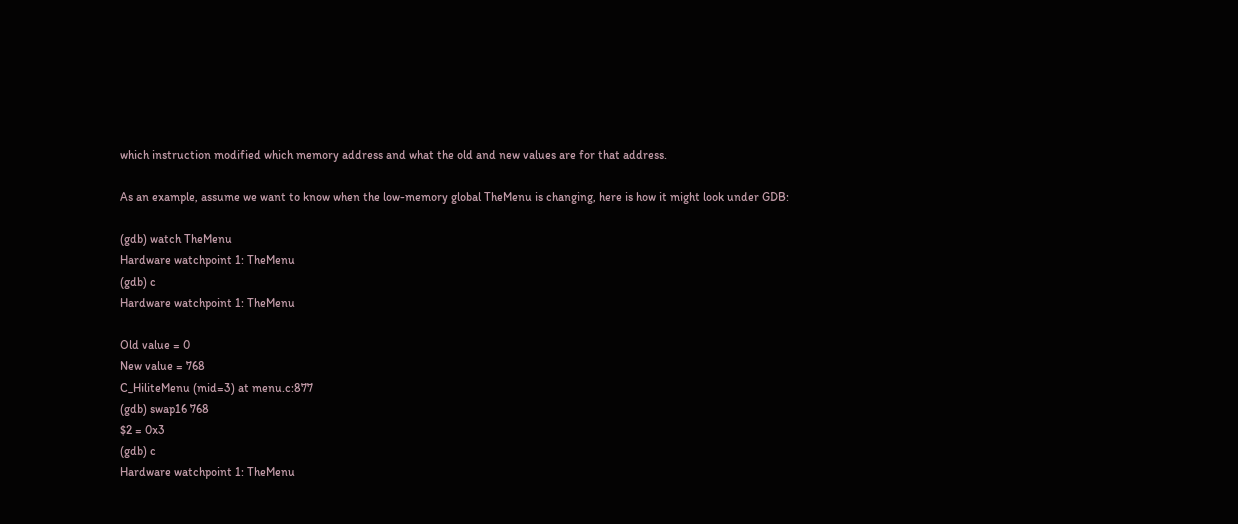which instruction modified which memory address and what the old and new values are for that address.

As an example, assume we want to know when the low-memory global TheMenu is changing, here is how it might look under GDB:

(gdb) watch TheMenu
Hardware watchpoint 1: TheMenu
(gdb) c
Hardware watchpoint 1: TheMenu

Old value = 0
New value = 768
C_HiliteMenu (mid=3) at menu.c:877
(gdb) swap16 768
$2 = 0x3
(gdb) c
Hardware watchpoint 1: TheMenu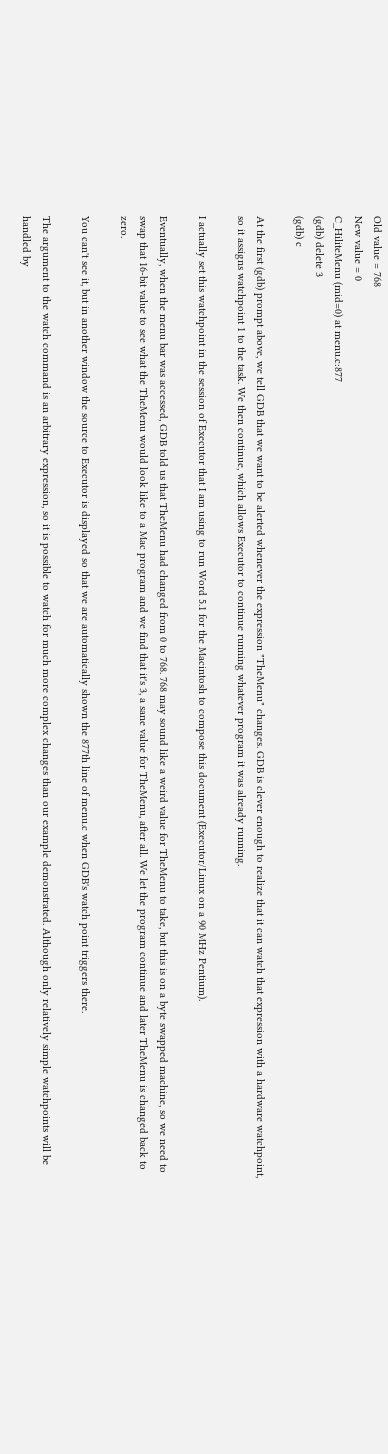Old value = 768
New value = 0
C_HiliteMenu (mid=0) at menu.c:877
(gdb) delete 3
(gdb) c

At the first (gdb) prompt above, we tell GDB that we want to be alerted whenever the expression "TheMenu" changes. GDB is clever enough to realize that it can watch that expression with a hardware watchpoint, so it assigns watchpoint 1 to the task. We then continue, which allows Executor to continue running whatever program it was already running.

I actually set this watchpoint in the session of Executor that I am using to run Word 5.1 for the Macintosh to compose this document (Executor/Linux on a 90 MHz Pentium).

Eventually, when the menu bar was accessed, GDB told us that TheMenu had changed from 0 to 768. 768 may sound like a weird value for TheMenu to take, but this is on a byte swapped machine, so we need to swap that 16-bit value to see what the TheMenu would look like to a Mac program and we find that it's 3, a sane value for TheMenu, after all. We let the program continue and later TheMenu is changed back to zero.

You can't see it, but in another window the source to Executor is displayed so that we are automatically shown the 877th line of menu.c when GDB's watch point triggers there.

The argument to the watch command is an arbitrary expression, so it is possible to watch for much more complex changes than our example demonstrated. Although only relatively simple watchpoints will be handled by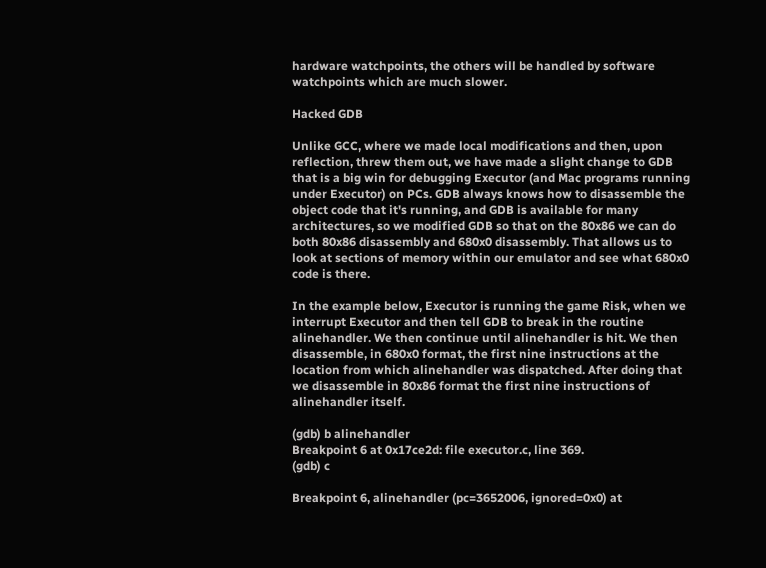hardware watchpoints, the others will be handled by software watchpoints which are much slower.

Hacked GDB

Unlike GCC, where we made local modifications and then, upon reflection, threw them out, we have made a slight change to GDB that is a big win for debugging Executor (and Mac programs running under Executor) on PCs. GDB always knows how to disassemble the object code that it's running, and GDB is available for many architectures, so we modified GDB so that on the 80x86 we can do both 80x86 disassembly and 680x0 disassembly. That allows us to look at sections of memory within our emulator and see what 680x0 code is there.

In the example below, Executor is running the game Risk, when we interrupt Executor and then tell GDB to break in the routine alinehandler. We then continue until alinehandler is hit. We then disassemble, in 680x0 format, the first nine instructions at the location from which alinehandler was dispatched. After doing that we disassemble in 80x86 format the first nine instructions of alinehandler itself.

(gdb) b alinehandler
Breakpoint 6 at 0x17ce2d: file executor.c, line 369.
(gdb) c

Breakpoint 6, alinehandler (pc=3652006, ignored=0x0) at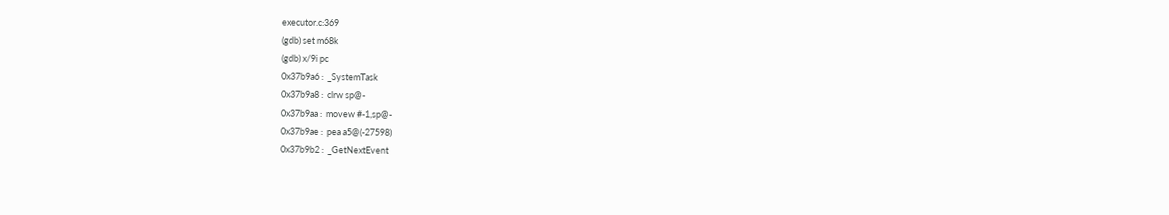executor.c:369
(gdb) set m68k
(gdb) x/9i pc
0x37b9a6 :  _SystemTask
0x37b9a8 :  clrw sp@-
0x37b9aa :  movew #-1,sp@-
0x37b9ae :  pea a5@(-27598)
0x37b9b2 :  _GetNextEvent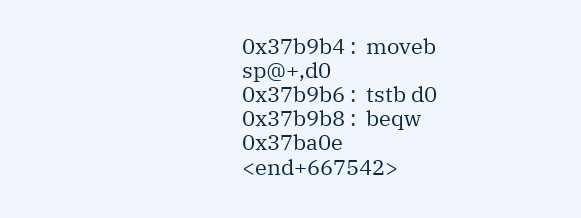0x37b9b4 :  moveb sp@+,d0
0x37b9b6 :  tstb d0
0x37b9b8 :  beqw 0x37ba0e <end+667542>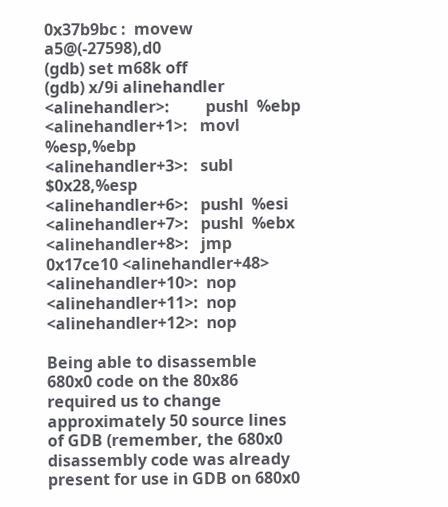0x37b9bc :  movew a5@(-27598),d0
(gdb) set m68k off
(gdb) x/9i alinehandler
<alinehandler>:         pushl  %ebp
<alinehandler+1>:   movl   %esp,%ebp
<alinehandler+3>:   subl   $0x28,%esp
<alinehandler+6>:   pushl  %esi
<alinehandler+7>:   pushl  %ebx
<alinehandler+8>:   jmp    0x17ce10 <alinehandler+48>
<alinehandler+10>:  nop
<alinehandler+11>:  nop
<alinehandler+12>:  nop

Being able to disassemble 680x0 code on the 80x86 required us to change approximately 50 source lines of GDB (remember, the 680x0 disassembly code was already present for use in GDB on 680x0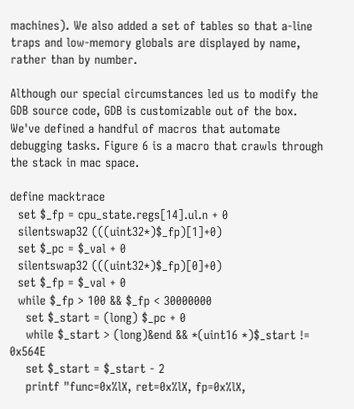machines). We also added a set of tables so that a-line traps and low-memory globals are displayed by name, rather than by number.

Although our special circumstances led us to modify the GDB source code, GDB is customizable out of the box. We've defined a handful of macros that automate debugging tasks. Figure 6 is a macro that crawls through the stack in mac space.

define macktrace
  set $_fp = cpu_state.regs[14].ul.n + 0
  silentswap32 (((uint32*)$_fp)[1]+0)
  set $_pc = $_val + 0
  silentswap32 (((uint32*)$_fp)[0]+0)
  set $_fp = $_val + 0
  while $_fp > 100 && $_fp < 30000000
    set $_start = (long) $_pc + 0
    while $_start > (long)&end && *(uint16 *)$_start != 0x564E
    set $_start = $_start - 2
    printf "func=0x%lX, ret=0x%lX, fp=0x%lX,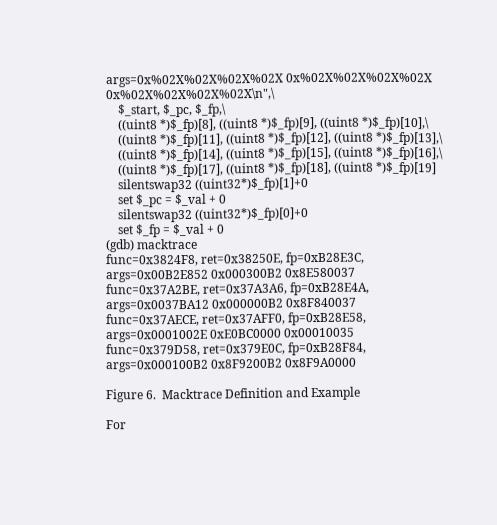args=0x%02X%02X%02X%02X 0x%02X%02X%02X%02X 0x%02X%02X%02X%02X\n",\
    $_start, $_pc, $_fp,\
    ((uint8 *)$_fp)[8], ((uint8 *)$_fp)[9], ((uint8 *)$_fp)[10],\
    ((uint8 *)$_fp)[11], ((uint8 *)$_fp)[12], ((uint8 *)$_fp)[13],\
    ((uint8 *)$_fp)[14], ((uint8 *)$_fp)[15], ((uint8 *)$_fp)[16],\
    ((uint8 *)$_fp)[17], ((uint8 *)$_fp)[18], ((uint8 *)$_fp)[19]
    silentswap32 ((uint32*)$_fp)[1]+0
    set $_pc = $_val + 0
    silentswap32 ((uint32*)$_fp)[0]+0
    set $_fp = $_val + 0
(gdb) macktrace
func=0x3824F8, ret=0x38250E, fp=0xB28E3C, args=0x00B2E852 0x000300B2 0x8E580037
func=0x37A2BE, ret=0x37A3A6, fp=0xB28E4A, args=0x0037BA12 0x000000B2 0x8F840037
func=0x37AECE, ret=0x37AFF0, fp=0xB28E58, args=0x0001002E 0xE0BC0000 0x00010035
func=0x379D58, ret=0x379E0C, fp=0xB28F84, args=0x000100B2 0x8F9200B2 0x8F9A0000

Figure 6.  Macktrace Definition and Example

For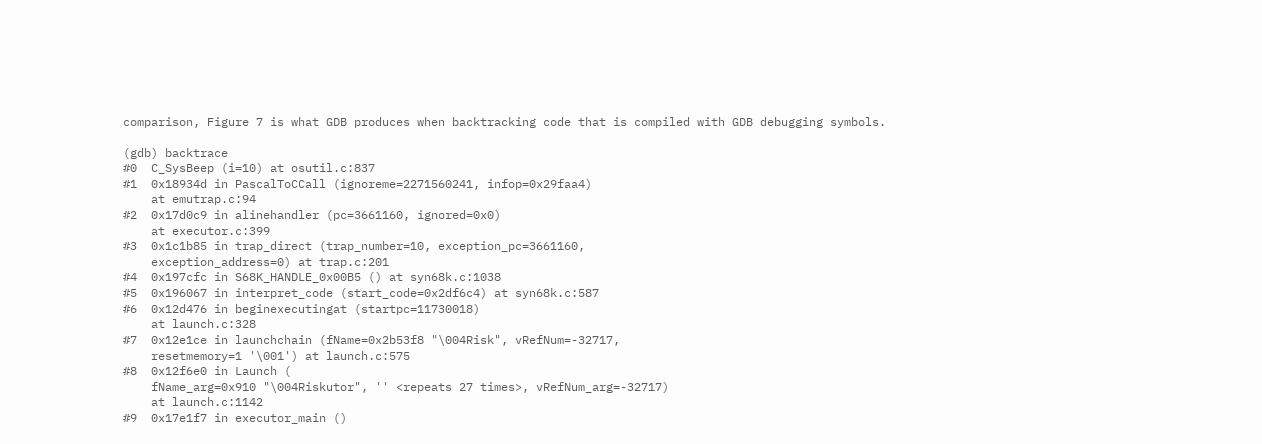comparison, Figure 7 is what GDB produces when backtracking code that is compiled with GDB debugging symbols.

(gdb) backtrace
#0  C_SysBeep (i=10) at osutil.c:837
#1  0x18934d in PascalToCCall (ignoreme=2271560241, infop=0x29faa4)
    at emutrap.c:94
#2  0x17d0c9 in alinehandler (pc=3661160, ignored=0x0)
    at executor.c:399
#3  0x1c1b85 in trap_direct (trap_number=10, exception_pc=3661160,
    exception_address=0) at trap.c:201
#4  0x197cfc in S68K_HANDLE_0x00B5 () at syn68k.c:1038
#5  0x196067 in interpret_code (start_code=0x2df6c4) at syn68k.c:587
#6  0x12d476 in beginexecutingat (startpc=11730018)
    at launch.c:328
#7  0x12e1ce in launchchain (fName=0x2b53f8 "\004Risk", vRefNum=-32717,
    resetmemory=1 '\001') at launch.c:575
#8  0x12f6e0 in Launch (
    fName_arg=0x910 "\004Riskutor", '' <repeats 27 times>, vRefNum_arg=-32717)
    at launch.c:1142
#9  0x17e1f7 in executor_main ()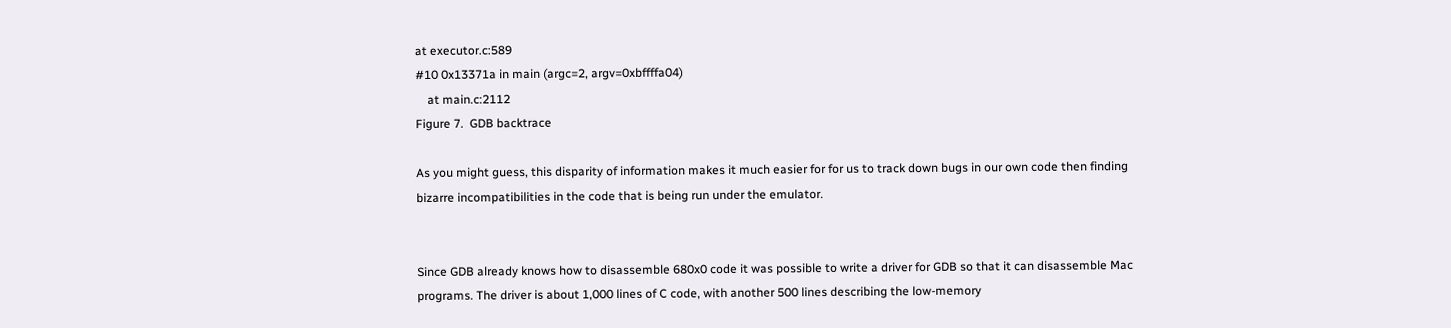at executor.c:589
#10 0x13371a in main (argc=2, argv=0xbffffa04)
    at main.c:2112
Figure 7.  GDB backtrace

As you might guess, this disparity of information makes it much easier for for us to track down bugs in our own code then finding bizarre incompatibilities in the code that is being run under the emulator.


Since GDB already knows how to disassemble 680x0 code it was possible to write a driver for GDB so that it can disassemble Mac programs. The driver is about 1,000 lines of C code, with another 500 lines describing the low-memory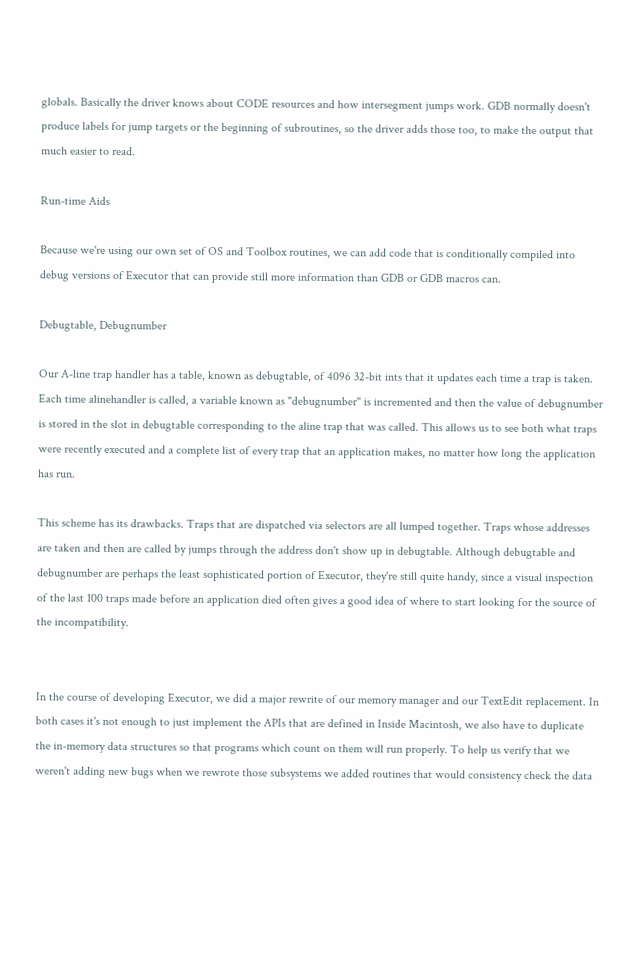globals. Basically the driver knows about CODE resources and how intersegment jumps work. GDB normally doesn't produce labels for jump targets or the beginning of subroutines, so the driver adds those too, to make the output that much easier to read.

Run-time Aids

Because we're using our own set of OS and Toolbox routines, we can add code that is conditionally compiled into debug versions of Executor that can provide still more information than GDB or GDB macros can.

Debugtable, Debugnumber

Our A-line trap handler has a table, known as debugtable, of 4096 32-bit ints that it updates each time a trap is taken. Each time alinehandler is called, a variable known as "debugnumber" is incremented and then the value of debugnumber is stored in the slot in debugtable corresponding to the aline trap that was called. This allows us to see both what traps were recently executed and a complete list of every trap that an application makes, no matter how long the application has run.

This scheme has its drawbacks. Traps that are dispatched via selectors are all lumped together. Traps whose addresses are taken and then are called by jumps through the address don't show up in debugtable. Although debugtable and debugnumber are perhaps the least sophisticated portion of Executor, they're still quite handy, since a visual inspection of the last 100 traps made before an application died often gives a good idea of where to start looking for the source of the incompatibility.


In the course of developing Executor, we did a major rewrite of our memory manager and our TextEdit replacement. In both cases it's not enough to just implement the APIs that are defined in Inside Macintosh, we also have to duplicate the in-memory data structures so that programs which count on them will run properly. To help us verify that we weren't adding new bugs when we rewrote those subsystems we added routines that would consistency check the data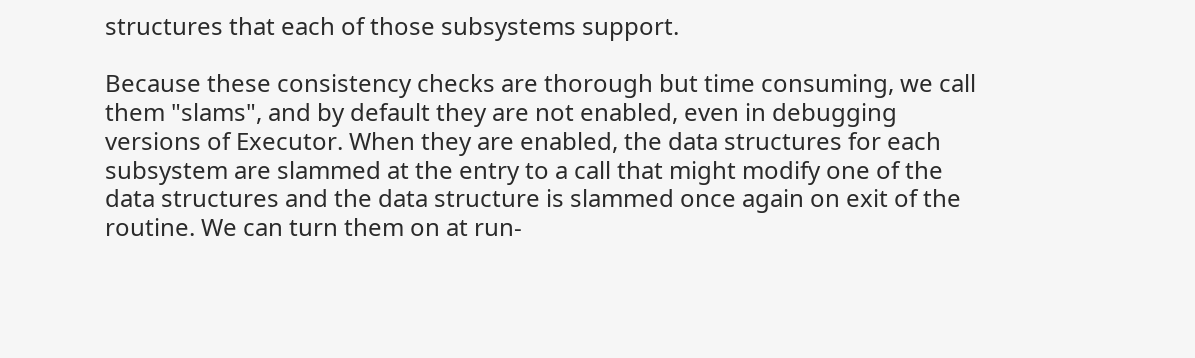structures that each of those subsystems support.

Because these consistency checks are thorough but time consuming, we call them "slams", and by default they are not enabled, even in debugging versions of Executor. When they are enabled, the data structures for each subsystem are slammed at the entry to a call that might modify one of the data structures and the data structure is slammed once again on exit of the routine. We can turn them on at run-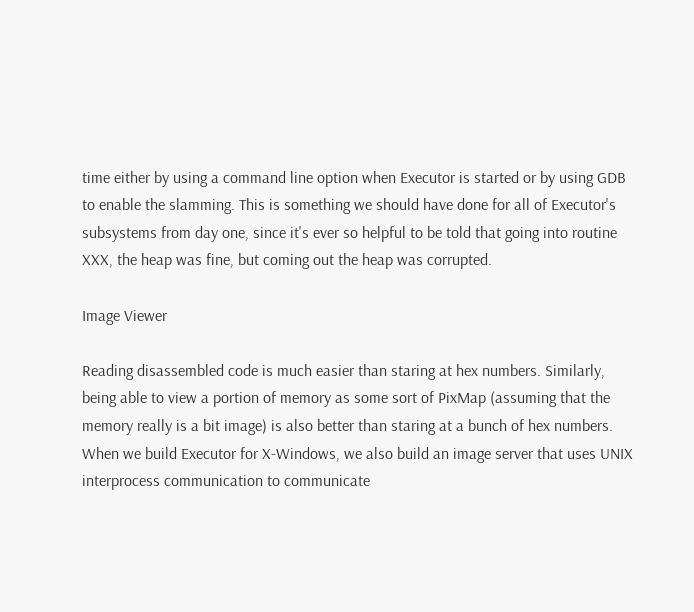time either by using a command line option when Executor is started or by using GDB to enable the slamming. This is something we should have done for all of Executor's subsystems from day one, since it's ever so helpful to be told that going into routine XXX, the heap was fine, but coming out the heap was corrupted.

Image Viewer

Reading disassembled code is much easier than staring at hex numbers. Similarly, being able to view a portion of memory as some sort of PixMap (assuming that the memory really is a bit image) is also better than staring at a bunch of hex numbers. When we build Executor for X-Windows, we also build an image server that uses UNIX interprocess communication to communicate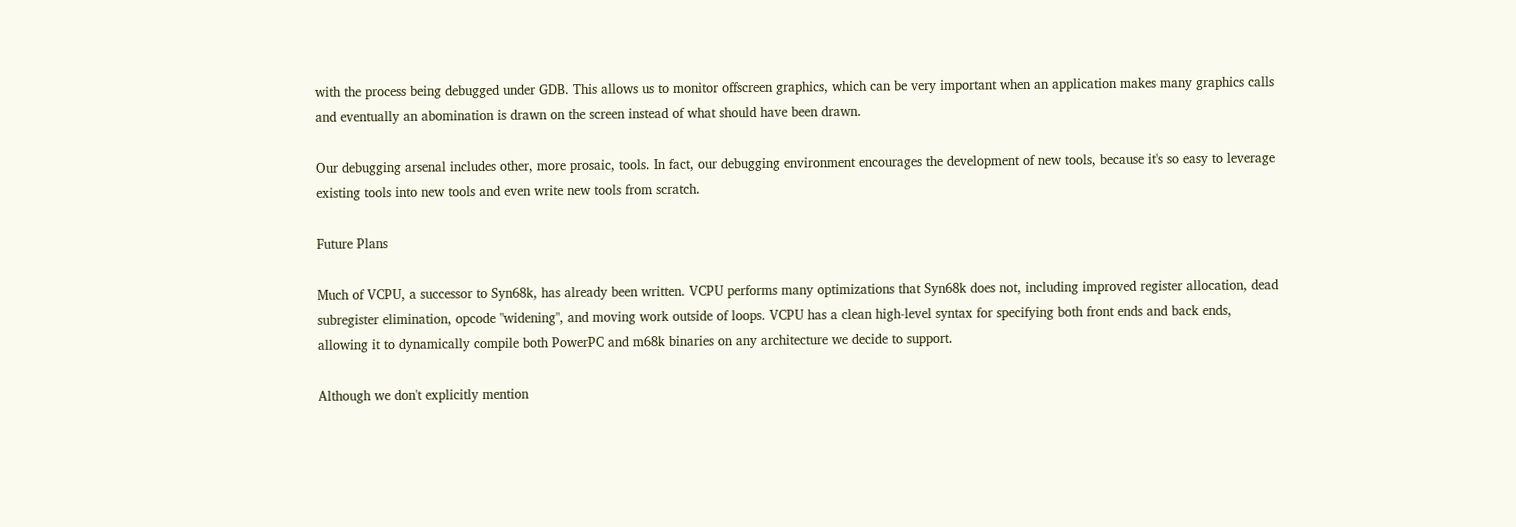with the process being debugged under GDB. This allows us to monitor offscreen graphics, which can be very important when an application makes many graphics calls and eventually an abomination is drawn on the screen instead of what should have been drawn.

Our debugging arsenal includes other, more prosaic, tools. In fact, our debugging environment encourages the development of new tools, because it's so easy to leverage existing tools into new tools and even write new tools from scratch.

Future Plans

Much of VCPU, a successor to Syn68k, has already been written. VCPU performs many optimizations that Syn68k does not, including improved register allocation, dead subregister elimination, opcode "widening", and moving work outside of loops. VCPU has a clean high-level syntax for specifying both front ends and back ends, allowing it to dynamically compile both PowerPC and m68k binaries on any architecture we decide to support.

Although we don't explicitly mention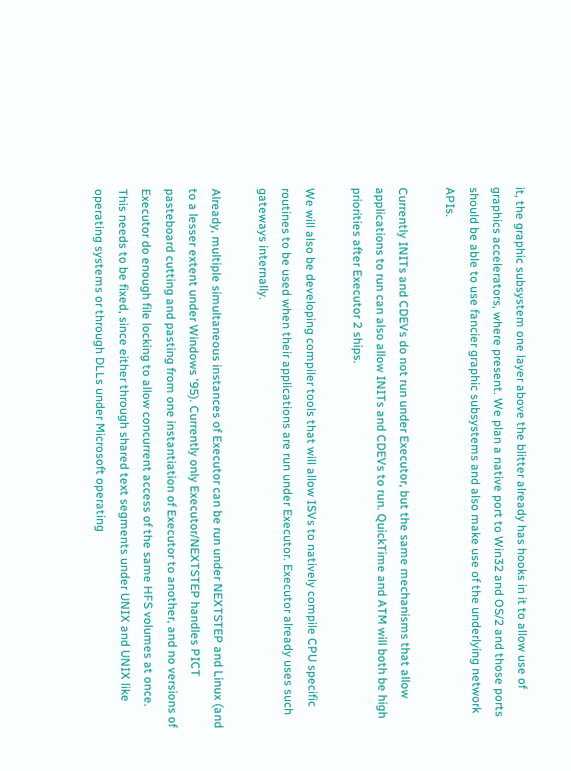it, the graphic subsystem one layer above the blitter already has hooks in it to allow use of graphics accelerators, where present. We plan a native port to Win32 and OS/2 and those ports should be able to use fancier graphic subsystems and also make use of the underlying network APIs.

Currently INITs and CDEVs do not run under Executor, but the same mechanisms that allow applications to run can also allow INITs and CDEVs to run. QuickTime and ATM will both be high priorities after Executor 2 ships.

We will also be developing compiler tools that will allow ISVs to natively compile CPU specific routines to be used when their applications are run under Executor. Executor already uses such gateways internally.

Already, multiple simultaneous instances of Executor can be run under NEXTSTEP and Linux (and to a lesser extent under Windows '95). Currently only Executor/NEXTSTEP handles PICT pasteboard cutting and pasting from one instantiation of Executor to another, and no versions of Executor do enough file locking to allow concurrent access of the same HFS volumes at once. This needs to be fixed, since either through shared text segments under UNIX and UNIX like operating systems or through DLLs under Microsoft operating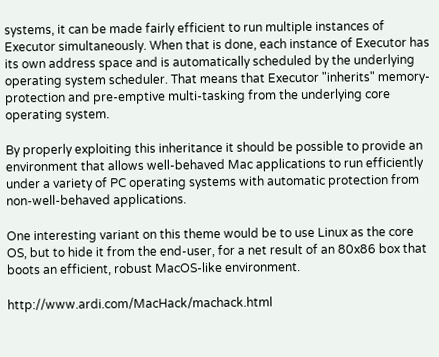systems, it can be made fairly efficient to run multiple instances of Executor simultaneously. When that is done, each instance of Executor has its own address space and is automatically scheduled by the underlying operating system scheduler. That means that Executor "inherits" memory-protection and pre-emptive multi-tasking from the underlying core operating system.

By properly exploiting this inheritance it should be possible to provide an environment that allows well-behaved Mac applications to run efficiently under a variety of PC operating systems with automatic protection from non-well-behaved applications.

One interesting variant on this theme would be to use Linux as the core OS, but to hide it from the end-user, for a net result of an 80x86 box that boots an efficient, robust MacOS-like environment.

http://www.ardi.com/MacHack/machack.html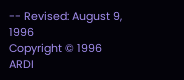-- Revised: August 9, 1996
Copyright © 1996 ARDI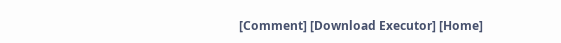[Comment] [Download Executor] [Home]